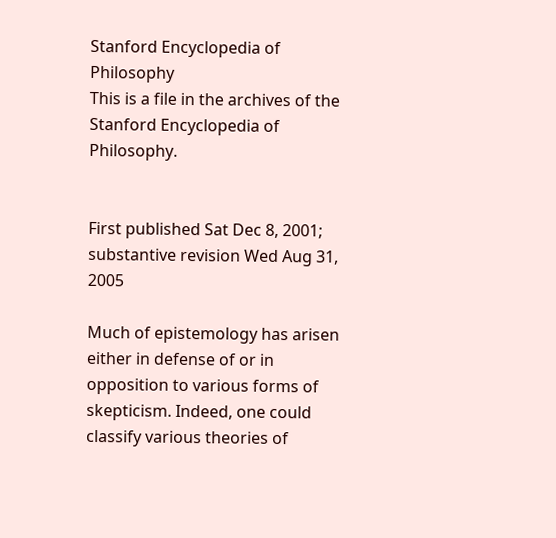Stanford Encyclopedia of Philosophy
This is a file in the archives of the Stanford Encyclopedia of Philosophy.


First published Sat Dec 8, 2001; substantive revision Wed Aug 31, 2005

Much of epistemology has arisen either in defense of or in opposition to various forms of skepticism. Indeed, one could classify various theories of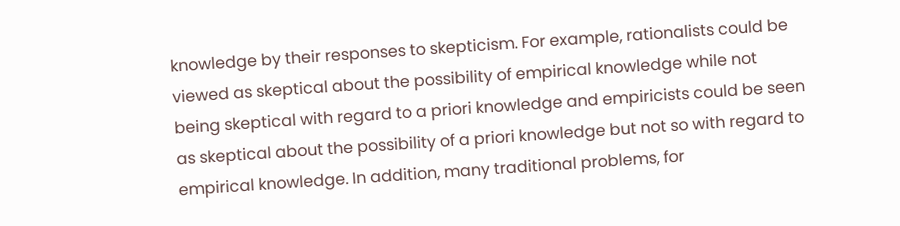knowledge by their responses to skepticism. For example, rationalists could be viewed as skeptical about the possibility of empirical knowledge while not being skeptical with regard to a priori knowledge and empiricists could be seen as skeptical about the possibility of a priori knowledge but not so with regard to empirical knowledge. In addition, many traditional problems, for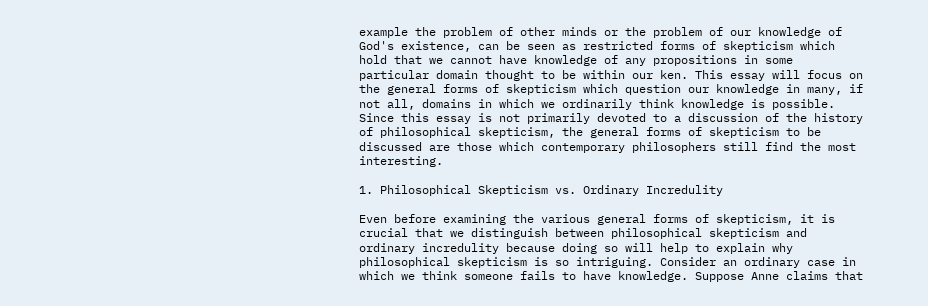example the problem of other minds or the problem of our knowledge of God's existence, can be seen as restricted forms of skepticism which hold that we cannot have knowledge of any propositions in some particular domain thought to be within our ken. This essay will focus on the general forms of skepticism which question our knowledge in many, if not all, domains in which we ordinarily think knowledge is possible. Since this essay is not primarily devoted to a discussion of the history of philosophical skepticism, the general forms of skepticism to be discussed are those which contemporary philosophers still find the most interesting.

1. Philosophical Skepticism vs. Ordinary Incredulity

Even before examining the various general forms of skepticism, it is crucial that we distinguish between philosophical skepticism and ordinary incredulity because doing so will help to explain why philosophical skepticism is so intriguing. Consider an ordinary case in which we think someone fails to have knowledge. Suppose Anne claims that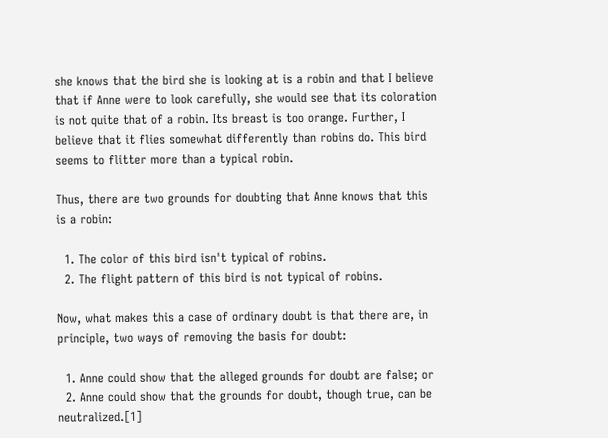she knows that the bird she is looking at is a robin and that I believe that if Anne were to look carefully, she would see that its coloration is not quite that of a robin. Its breast is too orange. Further, I believe that it flies somewhat differently than robins do. This bird seems to flitter more than a typical robin.

Thus, there are two grounds for doubting that Anne knows that this is a robin:

  1. The color of this bird isn't typical of robins.
  2. The flight pattern of this bird is not typical of robins.

Now, what makes this a case of ordinary doubt is that there are, in principle, two ways of removing the basis for doubt:

  1. Anne could show that the alleged grounds for doubt are false; or
  2. Anne could show that the grounds for doubt, though true, can be neutralized.[1]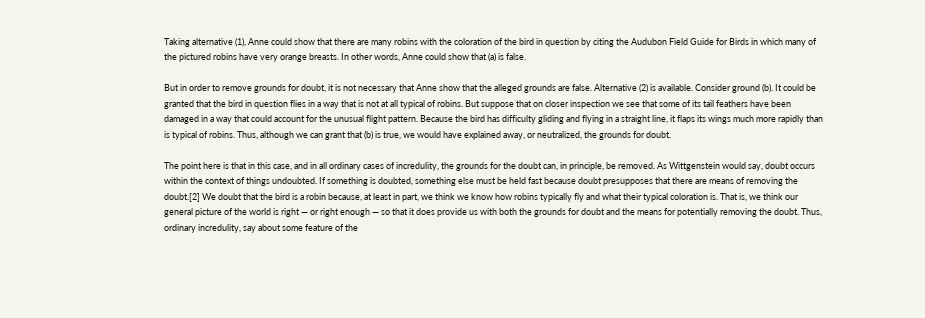Taking alternative (1), Anne could show that there are many robins with the coloration of the bird in question by citing the Audubon Field Guide for Birds in which many of the pictured robins have very orange breasts. In other words, Anne could show that (a) is false.

But in order to remove grounds for doubt, it is not necessary that Anne show that the alleged grounds are false. Alternative (2) is available. Consider ground (b). It could be granted that the bird in question flies in a way that is not at all typical of robins. But suppose that on closer inspection we see that some of its tail feathers have been damaged in a way that could account for the unusual flight pattern. Because the bird has difficulty gliding and flying in a straight line, it flaps its wings much more rapidly than is typical of robins. Thus, although we can grant that (b) is true, we would have explained away, or neutralized, the grounds for doubt.

The point here is that in this case, and in all ordinary cases of incredulity, the grounds for the doubt can, in principle, be removed. As Wittgenstein would say, doubt occurs within the context of things undoubted. If something is doubted, something else must be held fast because doubt presupposes that there are means of removing the doubt.[2] We doubt that the bird is a robin because, at least in part, we think we know how robins typically fly and what their typical coloration is. That is, we think our general picture of the world is right — or right enough — so that it does provide us with both the grounds for doubt and the means for potentially removing the doubt. Thus, ordinary incredulity, say about some feature of the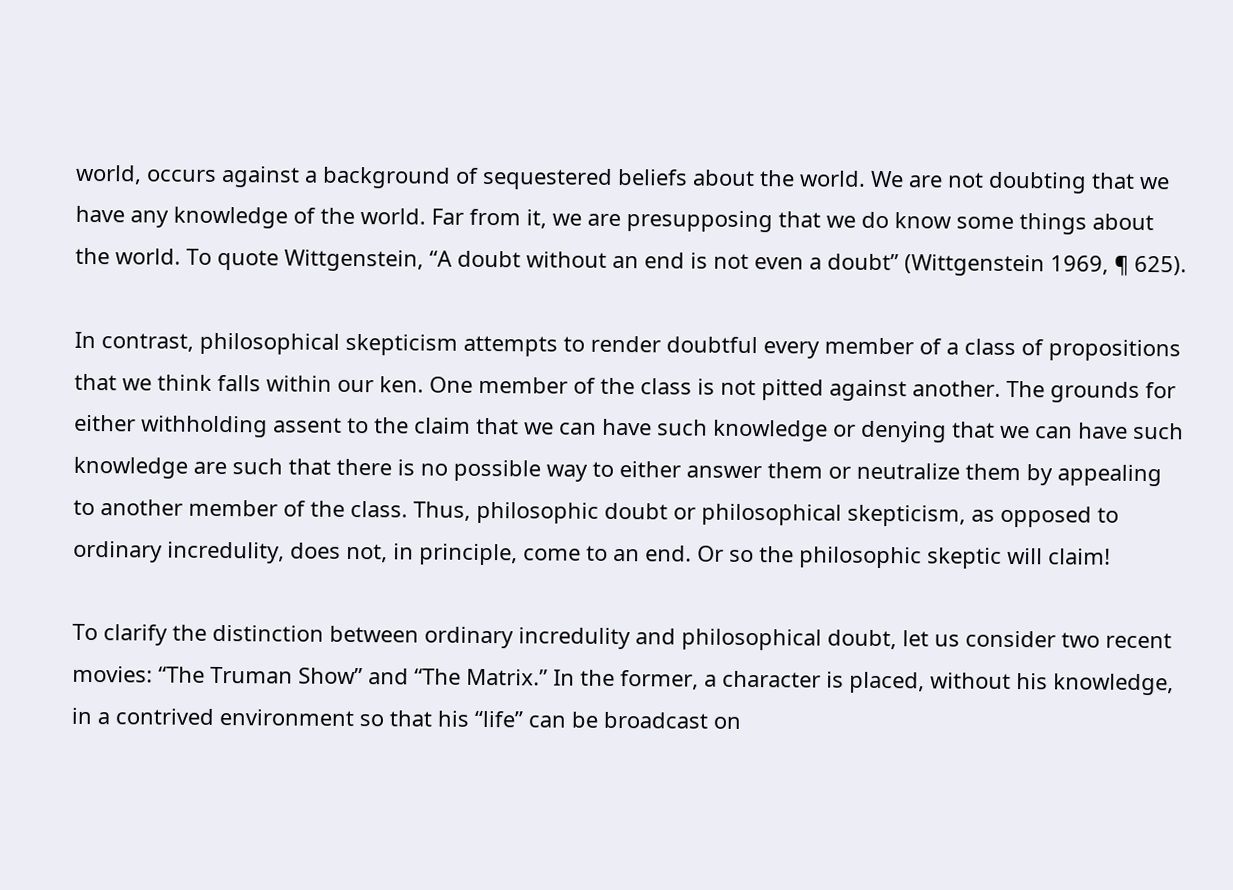world, occurs against a background of sequestered beliefs about the world. We are not doubting that we have any knowledge of the world. Far from it, we are presupposing that we do know some things about the world. To quote Wittgenstein, “A doubt without an end is not even a doubt” (Wittgenstein 1969, ¶ 625).

In contrast, philosophical skepticism attempts to render doubtful every member of a class of propositions that we think falls within our ken. One member of the class is not pitted against another. The grounds for either withholding assent to the claim that we can have such knowledge or denying that we can have such knowledge are such that there is no possible way to either answer them or neutralize them by appealing to another member of the class. Thus, philosophic doubt or philosophical skepticism, as opposed to ordinary incredulity, does not, in principle, come to an end. Or so the philosophic skeptic will claim!

To clarify the distinction between ordinary incredulity and philosophical doubt, let us consider two recent movies: “The Truman Show” and “The Matrix.” In the former, a character is placed, without his knowledge, in a contrived environment so that his “life” can be broadcast on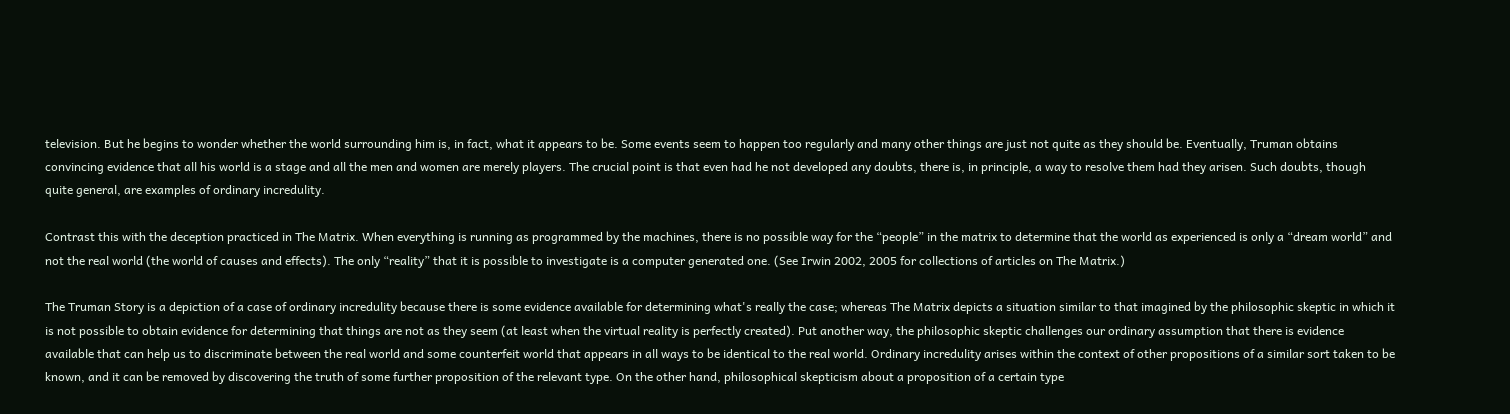television. But he begins to wonder whether the world surrounding him is, in fact, what it appears to be. Some events seem to happen too regularly and many other things are just not quite as they should be. Eventually, Truman obtains convincing evidence that all his world is a stage and all the men and women are merely players. The crucial point is that even had he not developed any doubts, there is, in principle, a way to resolve them had they arisen. Such doubts, though quite general, are examples of ordinary incredulity.

Contrast this with the deception practiced in The Matrix. When everything is running as programmed by the machines, there is no possible way for the “people” in the matrix to determine that the world as experienced is only a “dream world” and not the real world (the world of causes and effects). The only “reality” that it is possible to investigate is a computer generated one. (See Irwin 2002, 2005 for collections of articles on The Matrix.)

The Truman Story is a depiction of a case of ordinary incredulity because there is some evidence available for determining what's really the case; whereas The Matrix depicts a situation similar to that imagined by the philosophic skeptic in which it is not possible to obtain evidence for determining that things are not as they seem (at least when the virtual reality is perfectly created). Put another way, the philosophic skeptic challenges our ordinary assumption that there is evidence available that can help us to discriminate between the real world and some counterfeit world that appears in all ways to be identical to the real world. Ordinary incredulity arises within the context of other propositions of a similar sort taken to be known, and it can be removed by discovering the truth of some further proposition of the relevant type. On the other hand, philosophical skepticism about a proposition of a certain type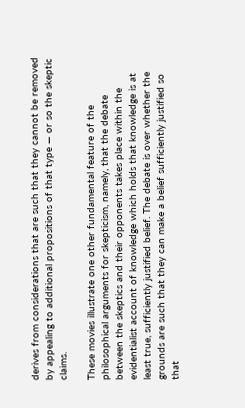derives from considerations that are such that they cannot be removed by appealing to additional propositions of that type — or so the skeptic claims.

These movies illustrate one other fundamental feature of the philosophical arguments for skepticism, namely, that the debate between the skeptics and their opponents takes place within the evidentialist account of knowledge which holds that knowledge is at least true, sufficiently justified belief. The debate is over whether the grounds are such that they can make a belief sufficiently justified so that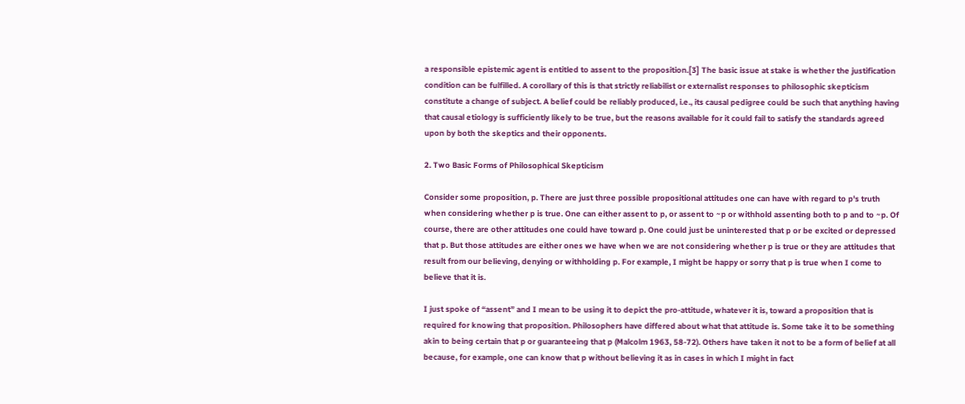a responsible epistemic agent is entitled to assent to the proposition.[3] The basic issue at stake is whether the justification condition can be fulfilled. A corollary of this is that strictly reliabilist or externalist responses to philosophic skepticism constitute a change of subject. A belief could be reliably produced, i.e., its causal pedigree could be such that anything having that causal etiology is sufficiently likely to be true, but the reasons available for it could fail to satisfy the standards agreed upon by both the skeptics and their opponents.

2. Two Basic Forms of Philosophical Skepticism

Consider some proposition, p. There are just three possible propositional attitudes one can have with regard to p's truth when considering whether p is true. One can either assent to p, or assent to ~p or withhold assenting both to p and to ~p. Of course, there are other attitudes one could have toward p. One could just be uninterested that p or be excited or depressed that p. But those attitudes are either ones we have when we are not considering whether p is true or they are attitudes that result from our believing, denying or withholding p. For example, I might be happy or sorry that p is true when I come to believe that it is.

I just spoke of “assent” and I mean to be using it to depict the pro-attitude, whatever it is, toward a proposition that is required for knowing that proposition. Philosophers have differed about what that attitude is. Some take it to be something akin to being certain that p or guaranteeing that p (Malcolm 1963, 58-72). Others have taken it not to be a form of belief at all because, for example, one can know that p without believing it as in cases in which I might in fact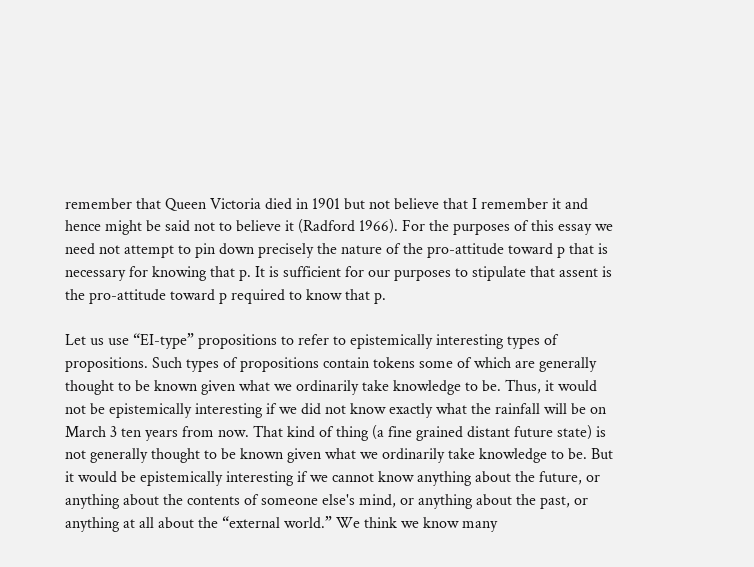remember that Queen Victoria died in 1901 but not believe that I remember it and hence might be said not to believe it (Radford 1966). For the purposes of this essay we need not attempt to pin down precisely the nature of the pro-attitude toward p that is necessary for knowing that p. It is sufficient for our purposes to stipulate that assent is the pro-attitude toward p required to know that p.

Let us use “EI-type” propositions to refer to epistemically interesting types of propositions. Such types of propositions contain tokens some of which are generally thought to be known given what we ordinarily take knowledge to be. Thus, it would not be epistemically interesting if we did not know exactly what the rainfall will be on March 3 ten years from now. That kind of thing (a fine grained distant future state) is not generally thought to be known given what we ordinarily take knowledge to be. But it would be epistemically interesting if we cannot know anything about the future, or anything about the contents of someone else's mind, or anything about the past, or anything at all about the “external world.” We think we know many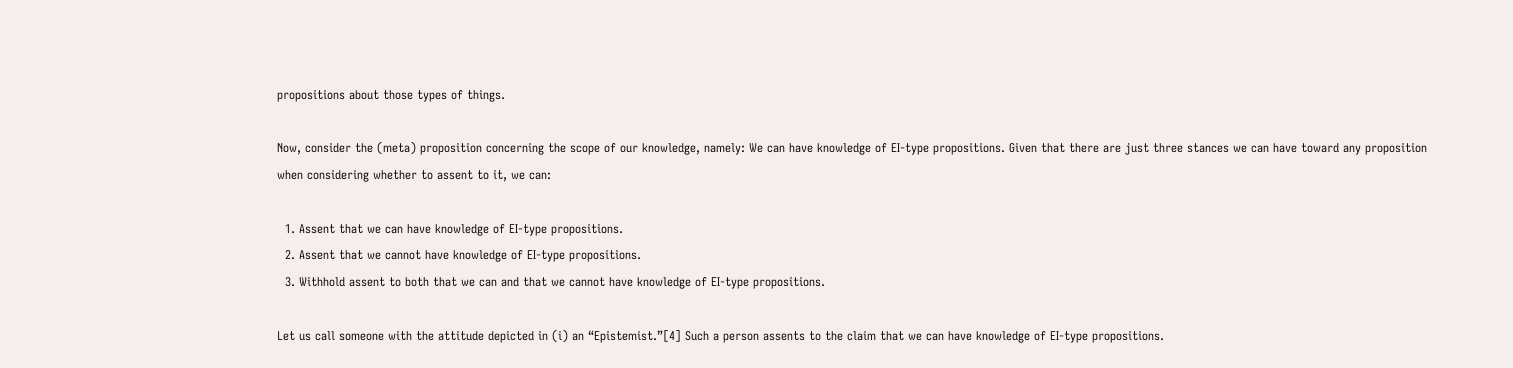propositions about those types of things.

Now, consider the (meta) proposition concerning the scope of our knowledge, namely: We can have knowledge of EI-type propositions. Given that there are just three stances we can have toward any proposition when considering whether to assent to it, we can:

  1. Assent that we can have knowledge of EI-type propositions.
  2. Assent that we cannot have knowledge of EI-type propositions.
  3. Withhold assent to both that we can and that we cannot have knowledge of EI-type propositions.

Let us call someone with the attitude depicted in (i) an “Epistemist.”[4] Such a person assents to the claim that we can have knowledge of EI-type propositions.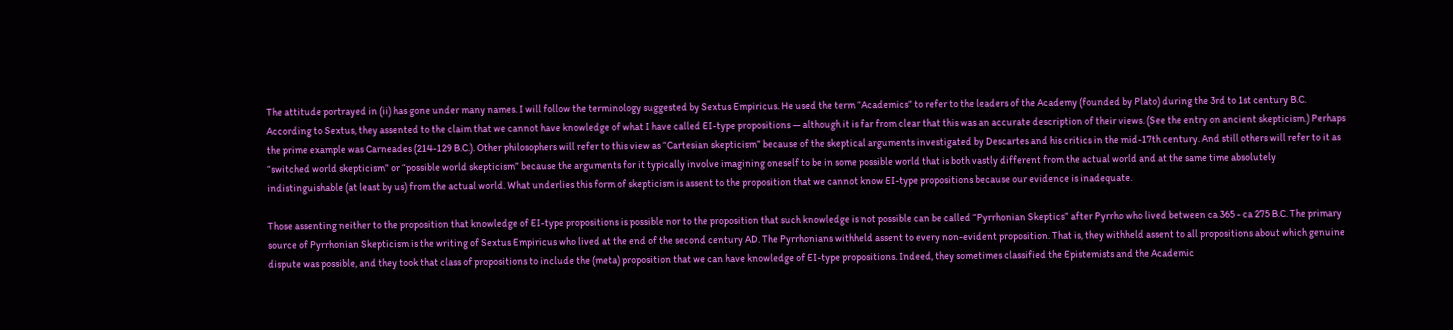The attitude portrayed in (ii) has gone under many names. I will follow the terminology suggested by Sextus Empiricus. He used the term “Academics” to refer to the leaders of the Academy (founded by Plato) during the 3rd to 1st century B.C. According to Sextus, they assented to the claim that we cannot have knowledge of what I have called EI-type propositions — although it is far from clear that this was an accurate description of their views. (See the entry on ancient skepticism.) Perhaps the prime example was Carneades (214-129 B.C.). Other philosophers will refer to this view as “Cartesian skepticism” because of the skeptical arguments investigated by Descartes and his critics in the mid-17th century. And still others will refer to it as “switched world skepticism” or “possible world skepticism” because the arguments for it typically involve imagining oneself to be in some possible world that is both vastly different from the actual world and at the same time absolutely indistinguishable (at least by us) from the actual world. What underlies this form of skepticism is assent to the proposition that we cannot know EI-type propositions because our evidence is inadequate.

Those assenting neither to the proposition that knowledge of EI-type propositions is possible nor to the proposition that such knowledge is not possible can be called “Pyrrhonian Skeptics” after Pyrrho who lived between ca 365 - ca 275 B.C. The primary source of Pyrrhonian Skepticism is the writing of Sextus Empiricus who lived at the end of the second century AD. The Pyrrhonians withheld assent to every non-evident proposition. That is, they withheld assent to all propositions about which genuine dispute was possible, and they took that class of propositions to include the (meta) proposition that we can have knowledge of EI-type propositions. Indeed, they sometimes classified the Epistemists and the Academic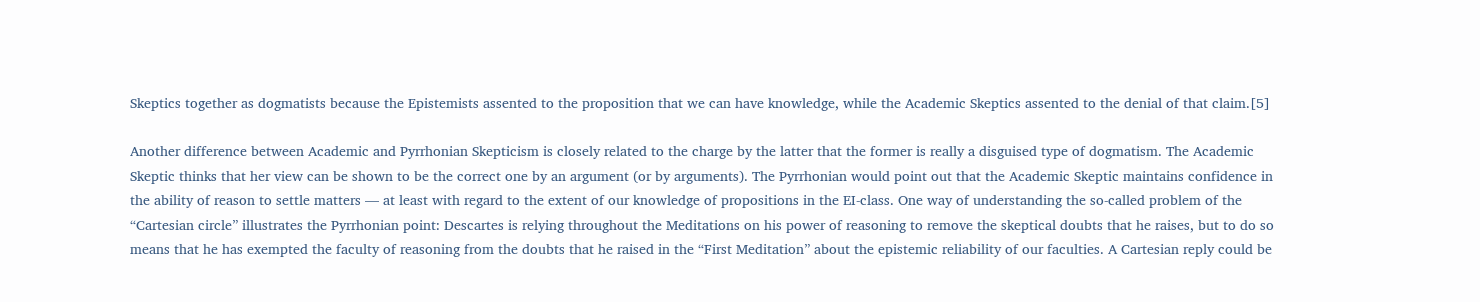Skeptics together as dogmatists because the Epistemists assented to the proposition that we can have knowledge, while the Academic Skeptics assented to the denial of that claim.[5]

Another difference between Academic and Pyrrhonian Skepticism is closely related to the charge by the latter that the former is really a disguised type of dogmatism. The Academic Skeptic thinks that her view can be shown to be the correct one by an argument (or by arguments). The Pyrrhonian would point out that the Academic Skeptic maintains confidence in the ability of reason to settle matters — at least with regard to the extent of our knowledge of propositions in the EI-class. One way of understanding the so-called problem of the “Cartesian circle” illustrates the Pyrrhonian point: Descartes is relying throughout the Meditations on his power of reasoning to remove the skeptical doubts that he raises, but to do so means that he has exempted the faculty of reasoning from the doubts that he raised in the “First Meditation” about the epistemic reliability of our faculties. A Cartesian reply could be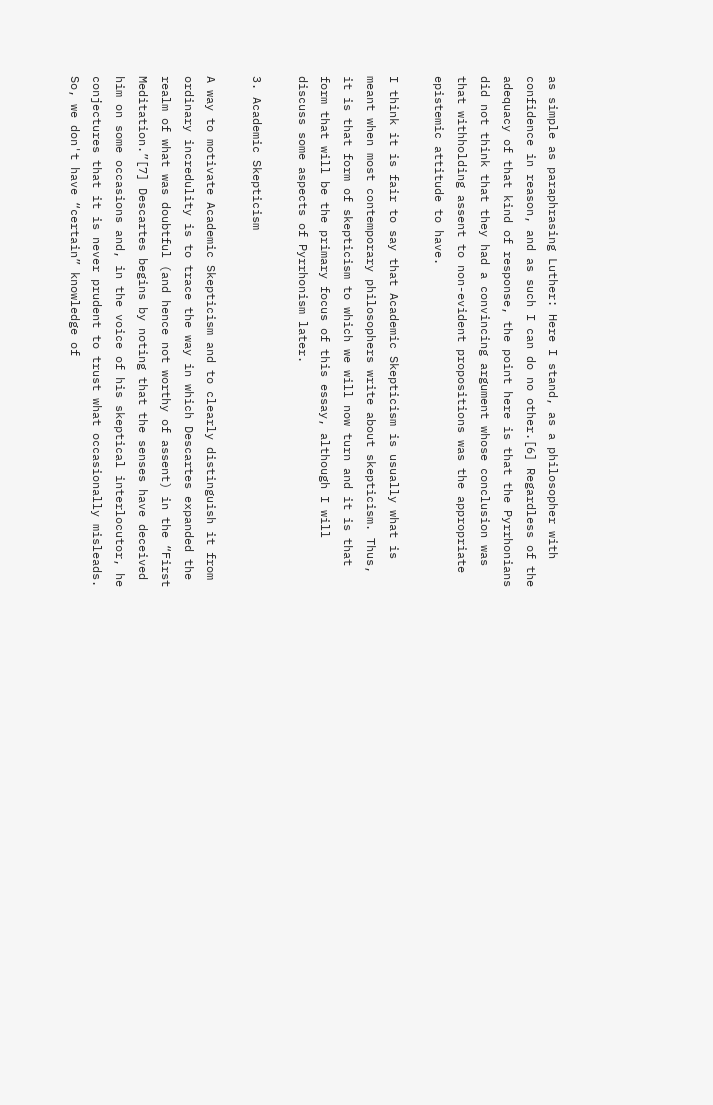as simple as paraphrasing Luther: Here I stand, as a philosopher with confidence in reason, and as such I can do no other.[6] Regardless of the adequacy of that kind of response, the point here is that the Pyrrhonians did not think that they had a convincing argument whose conclusion was that withholding assent to non-evident propositions was the appropriate epistemic attitude to have.

I think it is fair to say that Academic Skepticism is usually what is meant when most contemporary philosophers write about skepticism. Thus, it is that form of skepticism to which we will now turn and it is that form that will be the primary focus of this essay, although I will discuss some aspects of Pyrrhonism later.

3. Academic Skepticism

A way to motivate Academic Skepticism and to clearly distinguish it from ordinary incredulity is to trace the way in which Descartes expanded the realm of what was doubtful (and hence not worthy of assent) in the “First Meditation.”[7] Descartes begins by noting that the senses have deceived him on some occasions and, in the voice of his skeptical interlocutor, he conjectures that it is never prudent to trust what occasionally misleads. So, we don't have “certain” knowledge of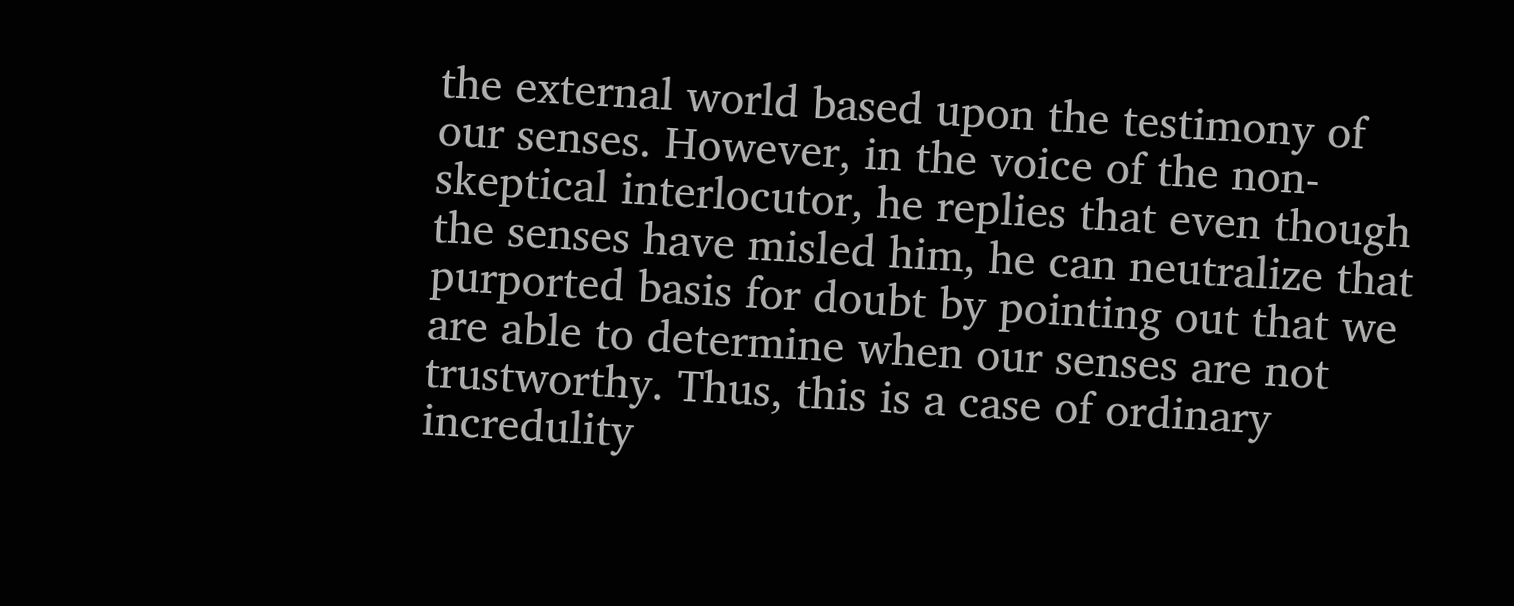the external world based upon the testimony of our senses. However, in the voice of the non-skeptical interlocutor, he replies that even though the senses have misled him, he can neutralize that purported basis for doubt by pointing out that we are able to determine when our senses are not trustworthy. Thus, this is a case of ordinary incredulity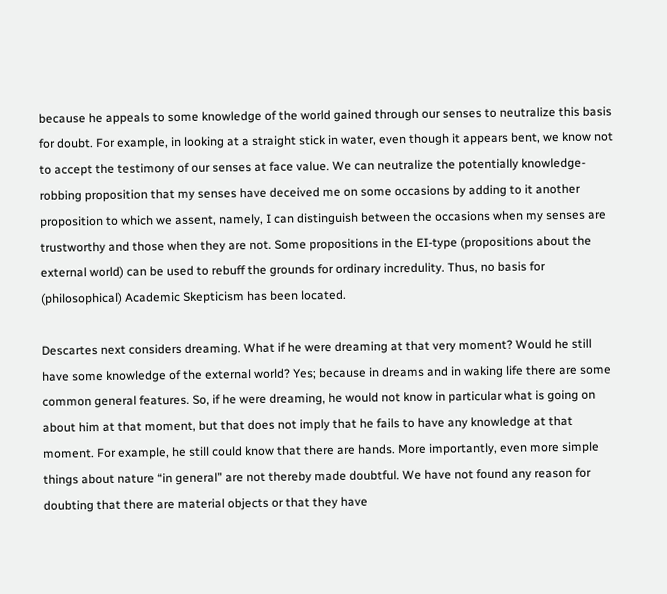because he appeals to some knowledge of the world gained through our senses to neutralize this basis for doubt. For example, in looking at a straight stick in water, even though it appears bent, we know not to accept the testimony of our senses at face value. We can neutralize the potentially knowledge-robbing proposition that my senses have deceived me on some occasions by adding to it another proposition to which we assent, namely, I can distinguish between the occasions when my senses are trustworthy and those when they are not. Some propositions in the EI-type (propositions about the external world) can be used to rebuff the grounds for ordinary incredulity. Thus, no basis for (philosophical) Academic Skepticism has been located.

Descartes next considers dreaming. What if he were dreaming at that very moment? Would he still have some knowledge of the external world? Yes; because in dreams and in waking life there are some common general features. So, if he were dreaming, he would not know in particular what is going on about him at that moment, but that does not imply that he fails to have any knowledge at that moment. For example, he still could know that there are hands. More importantly, even more simple things about nature “in general” are not thereby made doubtful. We have not found any reason for doubting that there are material objects or that they have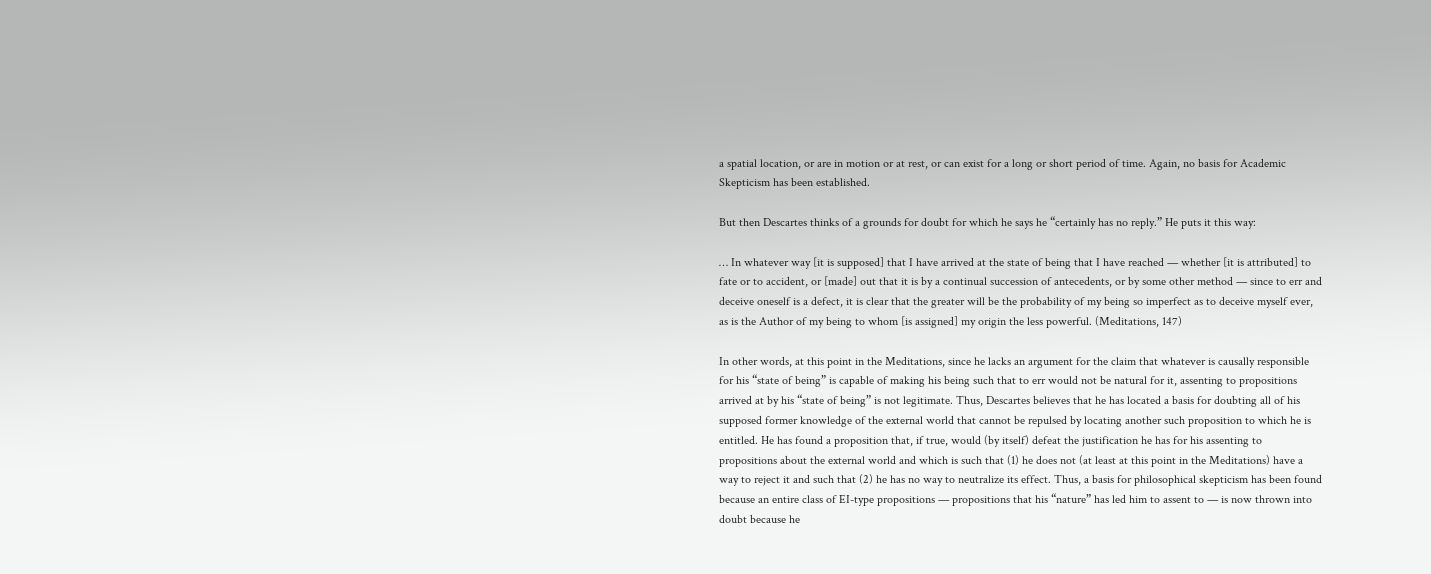a spatial location, or are in motion or at rest, or can exist for a long or short period of time. Again, no basis for Academic Skepticism has been established.

But then Descartes thinks of a grounds for doubt for which he says he “certainly has no reply.” He puts it this way:

… In whatever way [it is supposed] that I have arrived at the state of being that I have reached — whether [it is attributed] to fate or to accident, or [made] out that it is by a continual succession of antecedents, or by some other method — since to err and deceive oneself is a defect, it is clear that the greater will be the probability of my being so imperfect as to deceive myself ever, as is the Author of my being to whom [is assigned] my origin the less powerful. (Meditations, 147)

In other words, at this point in the Meditations, since he lacks an argument for the claim that whatever is causally responsible for his “state of being” is capable of making his being such that to err would not be natural for it, assenting to propositions arrived at by his “state of being” is not legitimate. Thus, Descartes believes that he has located a basis for doubting all of his supposed former knowledge of the external world that cannot be repulsed by locating another such proposition to which he is entitled. He has found a proposition that, if true, would (by itself) defeat the justification he has for his assenting to propositions about the external world and which is such that (1) he does not (at least at this point in the Meditations) have a way to reject it and such that (2) he has no way to neutralize its effect. Thus, a basis for philosophical skepticism has been found because an entire class of EI-type propositions — propositions that his “nature” has led him to assent to — is now thrown into doubt because he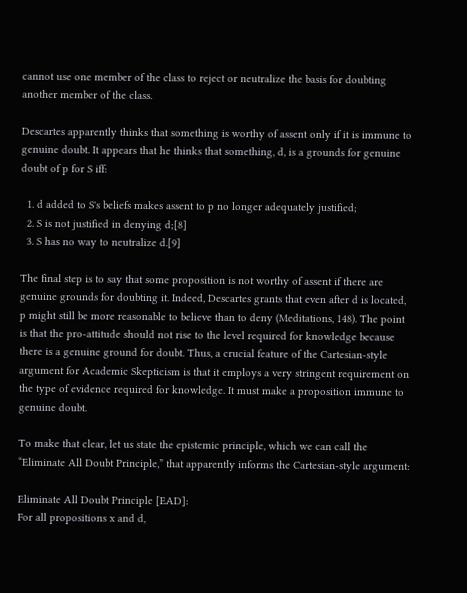cannot use one member of the class to reject or neutralize the basis for doubting another member of the class.

Descartes apparently thinks that something is worthy of assent only if it is immune to genuine doubt. It appears that he thinks that something, d, is a grounds for genuine doubt of p for S iff:

  1. d added to S's beliefs makes assent to p no longer adequately justified;
  2. S is not justified in denying d;[8]
  3. S has no way to neutralize d.[9]

The final step is to say that some proposition is not worthy of assent if there are genuine grounds for doubting it. Indeed, Descartes grants that even after d is located, p might still be more reasonable to believe than to deny (Meditations, 148). The point is that the pro-attitude should not rise to the level required for knowledge because there is a genuine ground for doubt. Thus, a crucial feature of the Cartesian-style argument for Academic Skepticism is that it employs a very stringent requirement on the type of evidence required for knowledge. It must make a proposition immune to genuine doubt.

To make that clear, let us state the epistemic principle, which we can call the “Eliminate All Doubt Principle,” that apparently informs the Cartesian-style argument:

Eliminate All Doubt Principle [EAD]:
For all propositions x and d,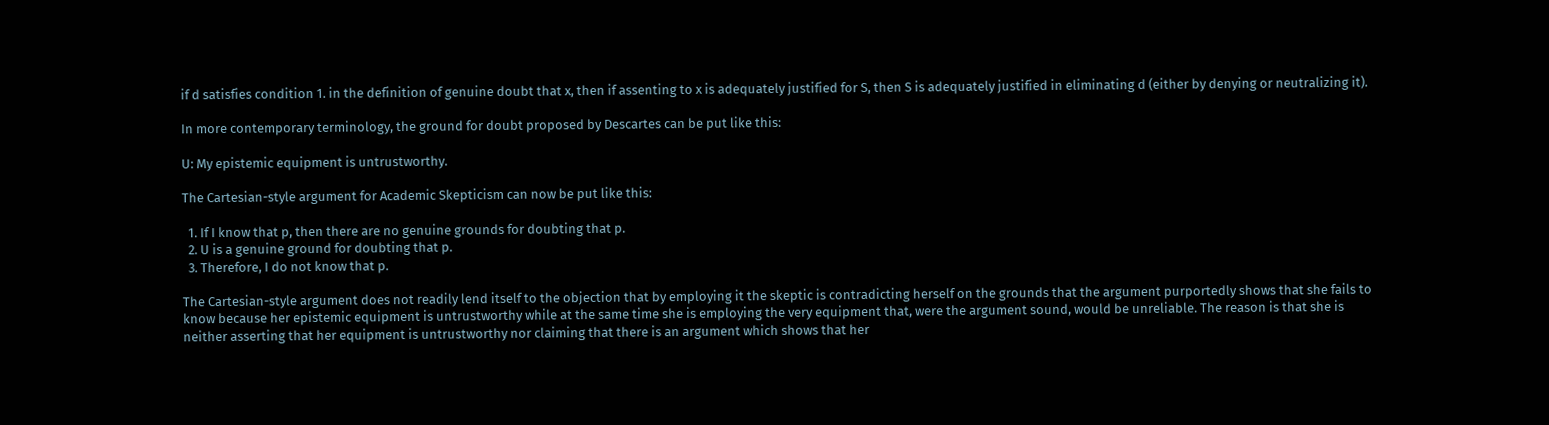if d satisfies condition 1. in the definition of genuine doubt that x, then if assenting to x is adequately justified for S, then S is adequately justified in eliminating d (either by denying or neutralizing it).

In more contemporary terminology, the ground for doubt proposed by Descartes can be put like this:

U: My epistemic equipment is untrustworthy.

The Cartesian-style argument for Academic Skepticism can now be put like this:

  1. If I know that p, then there are no genuine grounds for doubting that p.
  2. U is a genuine ground for doubting that p.
  3. Therefore, I do not know that p.

The Cartesian-style argument does not readily lend itself to the objection that by employing it the skeptic is contradicting herself on the grounds that the argument purportedly shows that she fails to know because her epistemic equipment is untrustworthy while at the same time she is employing the very equipment that, were the argument sound, would be unreliable. The reason is that she is neither asserting that her equipment is untrustworthy nor claiming that there is an argument which shows that her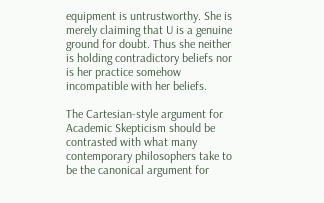equipment is untrustworthy. She is merely claiming that U is a genuine ground for doubt. Thus she neither is holding contradictory beliefs nor is her practice somehow incompatible with her beliefs.

The Cartesian-style argument for Academic Skepticism should be contrasted with what many contemporary philosophers take to be the canonical argument for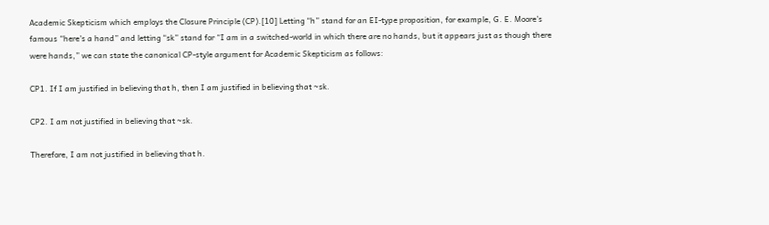Academic Skepticism which employs the Closure Principle (CP).[10] Letting “h” stand for an EI-type proposition, for example, G. E. Moore's famous “here's a hand” and letting “sk” stand for “I am in a switched-world in which there are no hands, but it appears just as though there were hands,” we can state the canonical CP-style argument for Academic Skepticism as follows:

CP1. If I am justified in believing that h, then I am justified in believing that ~sk.

CP2. I am not justified in believing that ~sk.

Therefore, I am not justified in believing that h.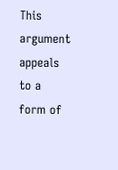This argument appeals to a form of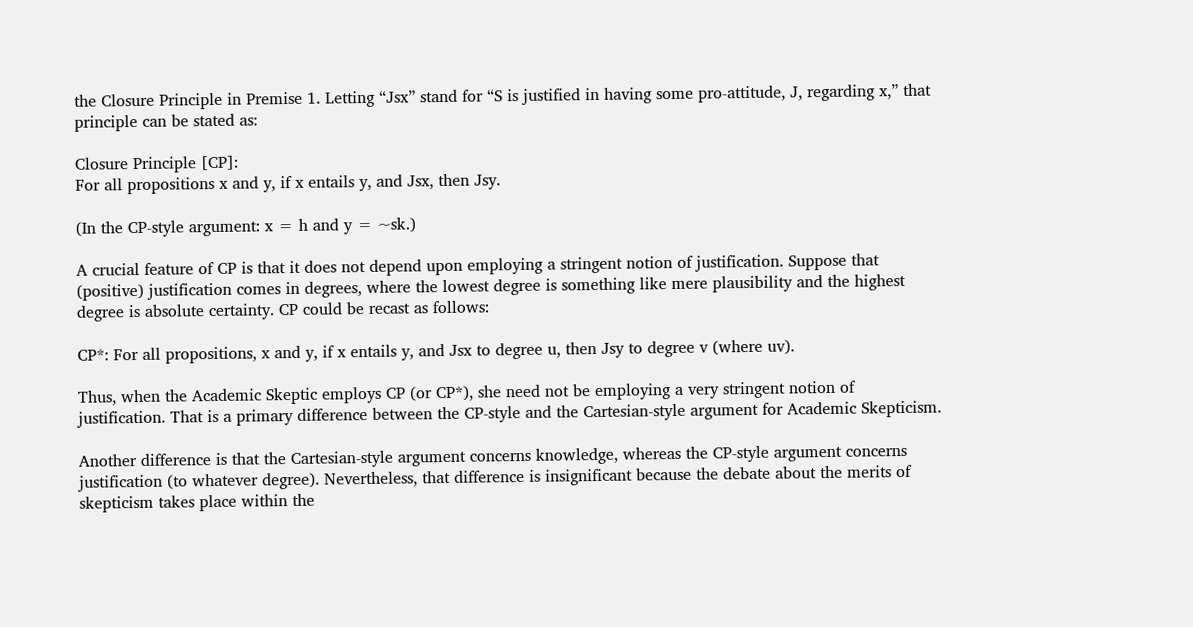the Closure Principle in Premise 1. Letting “Jsx” stand for “S is justified in having some pro-attitude, J, regarding x,” that principle can be stated as:

Closure Principle [CP]:
For all propositions x and y, if x entails y, and Jsx, then Jsy.

(In the CP-style argument: x = h and y = ~sk.)

A crucial feature of CP is that it does not depend upon employing a stringent notion of justification. Suppose that (positive) justification comes in degrees, where the lowest degree is something like mere plausibility and the highest degree is absolute certainty. CP could be recast as follows:

CP*: For all propositions, x and y, if x entails y, and Jsx to degree u, then Jsy to degree v (where uv).

Thus, when the Academic Skeptic employs CP (or CP*), she need not be employing a very stringent notion of justification. That is a primary difference between the CP-style and the Cartesian-style argument for Academic Skepticism.

Another difference is that the Cartesian-style argument concerns knowledge, whereas the CP-style argument concerns justification (to whatever degree). Nevertheless, that difference is insignificant because the debate about the merits of skepticism takes place within the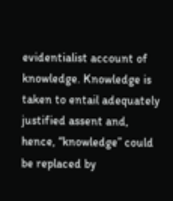evidentialist account of knowledge. Knowledge is taken to entail adequately justified assent and, hence, “knowledge” could be replaced by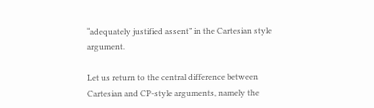“adequately justified assent” in the Cartesian style argument.

Let us return to the central difference between Cartesian and CP-style arguments, namely the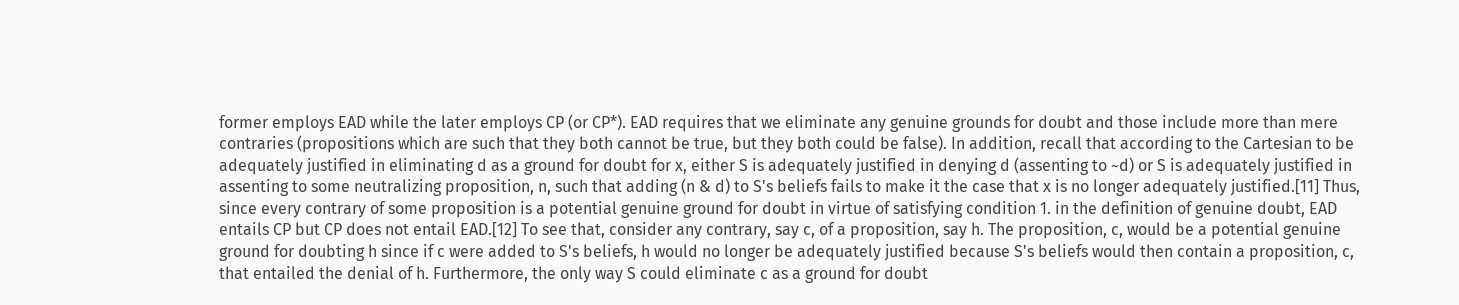former employs EAD while the later employs CP (or CP*). EAD requires that we eliminate any genuine grounds for doubt and those include more than mere contraries (propositions which are such that they both cannot be true, but they both could be false). In addition, recall that according to the Cartesian to be adequately justified in eliminating d as a ground for doubt for x, either S is adequately justified in denying d (assenting to ~d) or S is adequately justified in assenting to some neutralizing proposition, n, such that adding (n & d) to S's beliefs fails to make it the case that x is no longer adequately justified.[11] Thus, since every contrary of some proposition is a potential genuine ground for doubt in virtue of satisfying condition 1. in the definition of genuine doubt, EAD entails CP but CP does not entail EAD.[12] To see that, consider any contrary, say c, of a proposition, say h. The proposition, c, would be a potential genuine ground for doubting h since if c were added to S's beliefs, h would no longer be adequately justified because S's beliefs would then contain a proposition, c, that entailed the denial of h. Furthermore, the only way S could eliminate c as a ground for doubt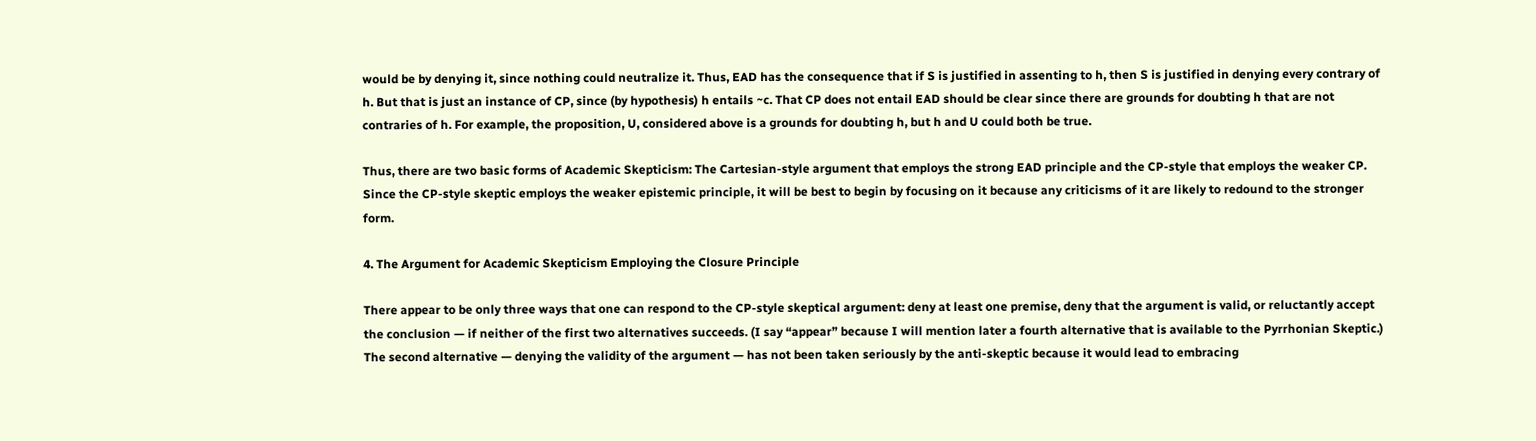would be by denying it, since nothing could neutralize it. Thus, EAD has the consequence that if S is justified in assenting to h, then S is justified in denying every contrary of h. But that is just an instance of CP, since (by hypothesis) h entails ~c. That CP does not entail EAD should be clear since there are grounds for doubting h that are not contraries of h. For example, the proposition, U, considered above is a grounds for doubting h, but h and U could both be true.

Thus, there are two basic forms of Academic Skepticism: The Cartesian-style argument that employs the strong EAD principle and the CP-style that employs the weaker CP. Since the CP-style skeptic employs the weaker epistemic principle, it will be best to begin by focusing on it because any criticisms of it are likely to redound to the stronger form.

4. The Argument for Academic Skepticism Employing the Closure Principle

There appear to be only three ways that one can respond to the CP-style skeptical argument: deny at least one premise, deny that the argument is valid, or reluctantly accept the conclusion — if neither of the first two alternatives succeeds. (I say “appear” because I will mention later a fourth alternative that is available to the Pyrrhonian Skeptic.) The second alternative — denying the validity of the argument — has not been taken seriously by the anti-skeptic because it would lead to embracing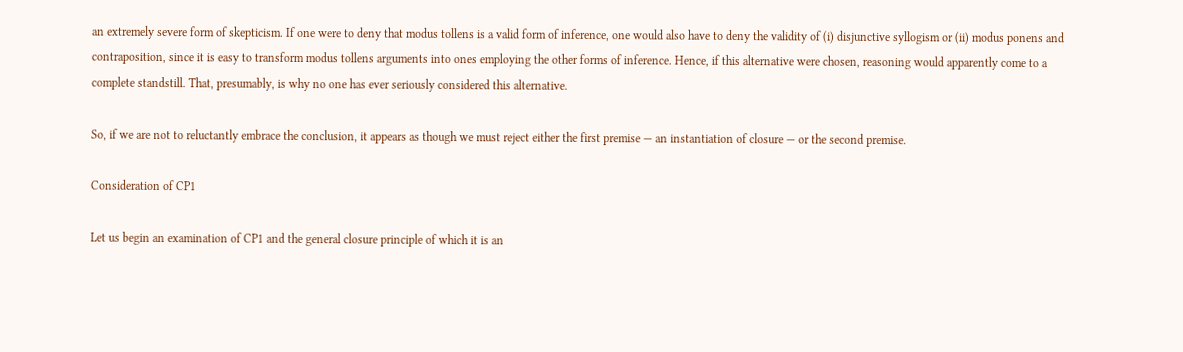an extremely severe form of skepticism. If one were to deny that modus tollens is a valid form of inference, one would also have to deny the validity of (i) disjunctive syllogism or (ii) modus ponens and contraposition, since it is easy to transform modus tollens arguments into ones employing the other forms of inference. Hence, if this alternative were chosen, reasoning would apparently come to a complete standstill. That, presumably, is why no one has ever seriously considered this alternative.

So, if we are not to reluctantly embrace the conclusion, it appears as though we must reject either the first premise — an instantiation of closure — or the second premise.

Consideration of CP1

Let us begin an examination of CP1 and the general closure principle of which it is an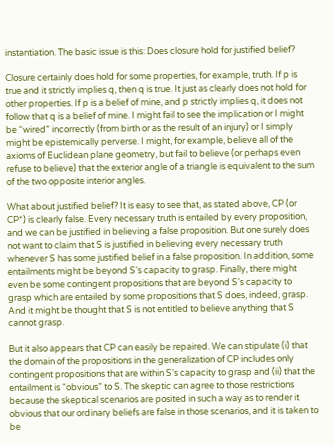instantiation. The basic issue is this: Does closure hold for justified belief?

Closure certainly does hold for some properties, for example, truth. If p is true and it strictly implies q, then q is true. It just as clearly does not hold for other properties. If p is a belief of mine, and p strictly implies q, it does not follow that q is a belief of mine. I might fail to see the implication or I might be “wired” incorrectly (from birth or as the result of an injury) or I simply might be epistemically perverse. I might, for example, believe all of the axioms of Euclidean plane geometry, but fail to believe (or perhaps even refuse to believe) that the exterior angle of a triangle is equivalent to the sum of the two opposite interior angles.

What about justified belief? It is easy to see that, as stated above, CP (or CP*) is clearly false. Every necessary truth is entailed by every proposition, and we can be justified in believing a false proposition. But one surely does not want to claim that S is justified in believing every necessary truth whenever S has some justified belief in a false proposition. In addition, some entailments might be beyond S's capacity to grasp. Finally, there might even be some contingent propositions that are beyond S's capacity to grasp which are entailed by some propositions that S does, indeed, grasp. And it might be thought that S is not entitled to believe anything that S cannot grasp.

But it also appears that CP can easily be repaired. We can stipulate (i) that the domain of the propositions in the generalization of CP includes only contingent propositions that are within S's capacity to grasp and (ii) that the entailment is “obvious” to S. The skeptic can agree to those restrictions because the skeptical scenarios are posited in such a way as to render it obvious that our ordinary beliefs are false in those scenarios, and it is taken to be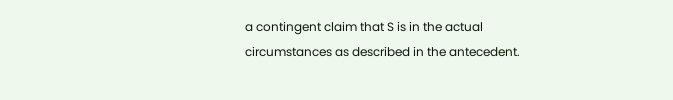a contingent claim that S is in the actual circumstances as described in the antecedent.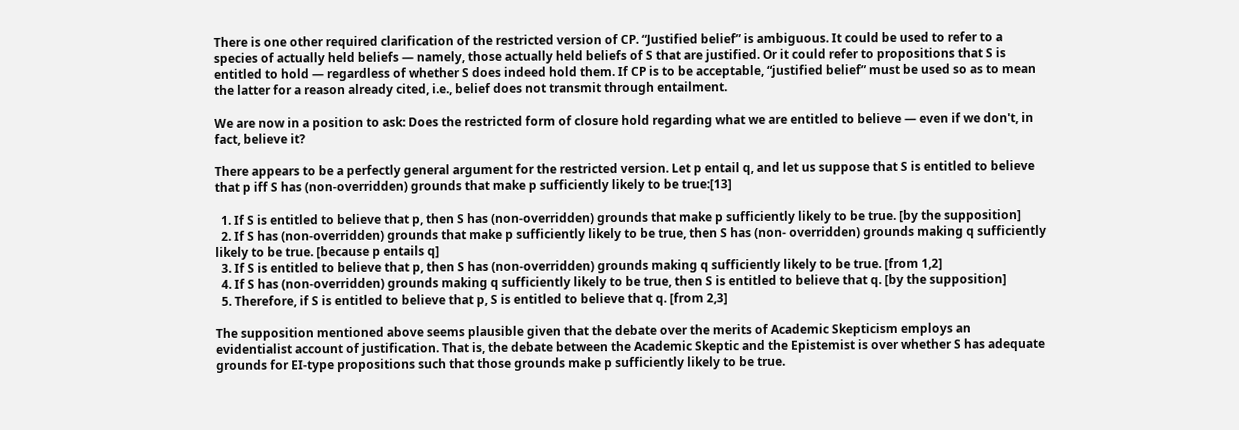There is one other required clarification of the restricted version of CP. “Justified belief” is ambiguous. It could be used to refer to a species of actually held beliefs — namely, those actually held beliefs of S that are justified. Or it could refer to propositions that S is entitled to hold — regardless of whether S does indeed hold them. If CP is to be acceptable, “justified belief” must be used so as to mean the latter for a reason already cited, i.e., belief does not transmit through entailment.

We are now in a position to ask: Does the restricted form of closure hold regarding what we are entitled to believe — even if we don't, in fact, believe it?

There appears to be a perfectly general argument for the restricted version. Let p entail q, and let us suppose that S is entitled to believe that p iff S has (non-overridden) grounds that make p sufficiently likely to be true:[13]

  1. If S is entitled to believe that p, then S has (non-overridden) grounds that make p sufficiently likely to be true. [by the supposition]
  2. If S has (non-overridden) grounds that make p sufficiently likely to be true, then S has (non- overridden) grounds making q sufficiently likely to be true. [because p entails q]
  3. If S is entitled to believe that p, then S has (non-overridden) grounds making q sufficiently likely to be true. [from 1,2]
  4. If S has (non-overridden) grounds making q sufficiently likely to be true, then S is entitled to believe that q. [by the supposition]
  5. Therefore, if S is entitled to believe that p, S is entitled to believe that q. [from 2,3]

The supposition mentioned above seems plausible given that the debate over the merits of Academic Skepticism employs an evidentialist account of justification. That is, the debate between the Academic Skeptic and the Epistemist is over whether S has adequate grounds for EI-type propositions such that those grounds make p sufficiently likely to be true.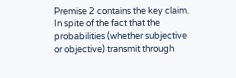Premise 2 contains the key claim. In spite of the fact that the probabilities (whether subjective or objective) transmit through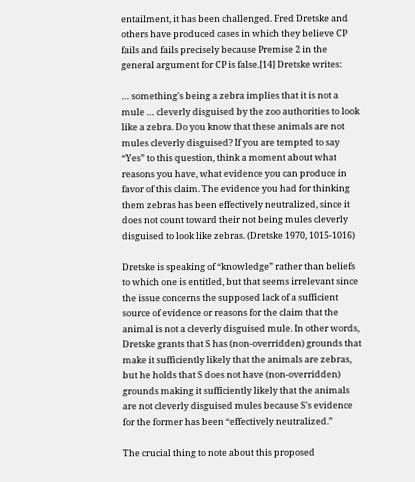entailment, it has been challenged. Fred Dretske and others have produced cases in which they believe CP fails and fails precisely because Premise 2 in the general argument for CP is false.[14] Dretske writes:

… something's being a zebra implies that it is not a mule … cleverly disguised by the zoo authorities to look like a zebra. Do you know that these animals are not mules cleverly disguised? If you are tempted to say “Yes” to this question, think a moment about what reasons you have, what evidence you can produce in favor of this claim. The evidence you had for thinking them zebras has been effectively neutralized, since it does not count toward their not being mules cleverly disguised to look like zebras. (Dretske 1970, 1015-1016)

Dretske is speaking of “knowledge” rather than beliefs to which one is entitled, but that seems irrelevant since the issue concerns the supposed lack of a sufficient source of evidence or reasons for the claim that the animal is not a cleverly disguised mule. In other words, Dretske grants that S has (non-overridden) grounds that make it sufficiently likely that the animals are zebras, but he holds that S does not have (non-overridden) grounds making it sufficiently likely that the animals are not cleverly disguised mules because S's evidence for the former has been “effectively neutralized.”

The crucial thing to note about this proposed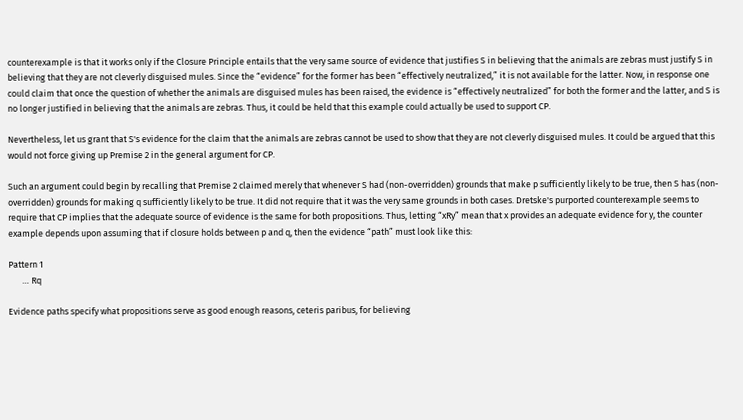counterexample is that it works only if the Closure Principle entails that the very same source of evidence that justifies S in believing that the animals are zebras must justify S in believing that they are not cleverly disguised mules. Since the “evidence” for the former has been “effectively neutralized,” it is not available for the latter. Now, in response one could claim that once the question of whether the animals are disguised mules has been raised, the evidence is “effectively neutralized” for both the former and the latter, and S is no longer justified in believing that the animals are zebras. Thus, it could be held that this example could actually be used to support CP.

Nevertheless, let us grant that S's evidence for the claim that the animals are zebras cannot be used to show that they are not cleverly disguised mules. It could be argued that this would not force giving up Premise 2 in the general argument for CP.

Such an argument could begin by recalling that Premise 2 claimed merely that whenever S had (non-overridden) grounds that make p sufficiently likely to be true, then S has (non-overridden) grounds for making q sufficiently likely to be true. It did not require that it was the very same grounds in both cases. Dretske's purported counterexample seems to require that CP implies that the adequate source of evidence is the same for both propositions. Thus, letting “xRy” mean that x provides an adequate evidence for y, the counter example depends upon assuming that if closure holds between p and q, then the evidence “path” must look like this:

Pattern 1
       … Rq

Evidence paths specify what propositions serve as good enough reasons, ceteris paribus, for believing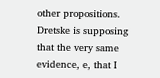other propositions. Dretske is supposing that the very same evidence, e, that I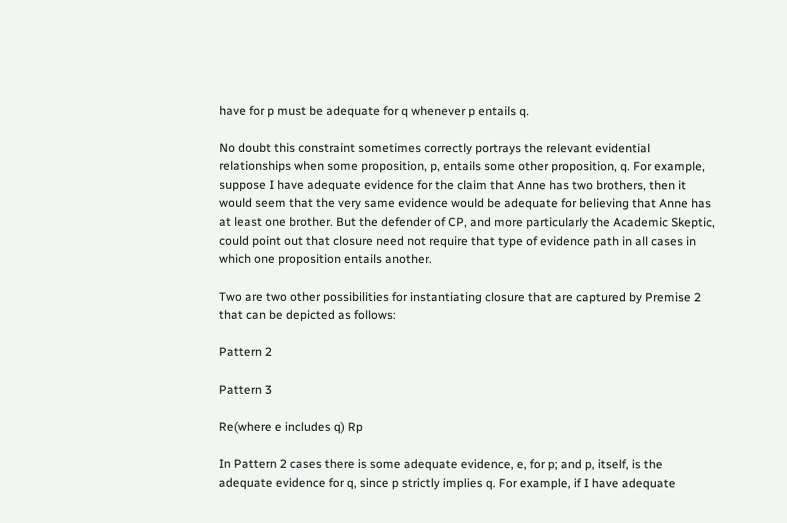have for p must be adequate for q whenever p entails q.

No doubt this constraint sometimes correctly portrays the relevant evidential relationships when some proposition, p, entails some other proposition, q. For example, suppose I have adequate evidence for the claim that Anne has two brothers, then it would seem that the very same evidence would be adequate for believing that Anne has at least one brother. But the defender of CP, and more particularly the Academic Skeptic, could point out that closure need not require that type of evidence path in all cases in which one proposition entails another.

Two are two other possibilities for instantiating closure that are captured by Premise 2 that can be depicted as follows:

Pattern 2

Pattern 3

Re(where e includes q) Rp

In Pattern 2 cases there is some adequate evidence, e, for p; and p, itself, is the adequate evidence for q, since p strictly implies q. For example, if I have adequate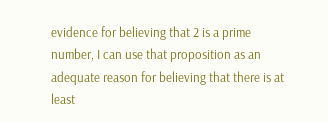evidence for believing that 2 is a prime number, I can use that proposition as an adequate reason for believing that there is at least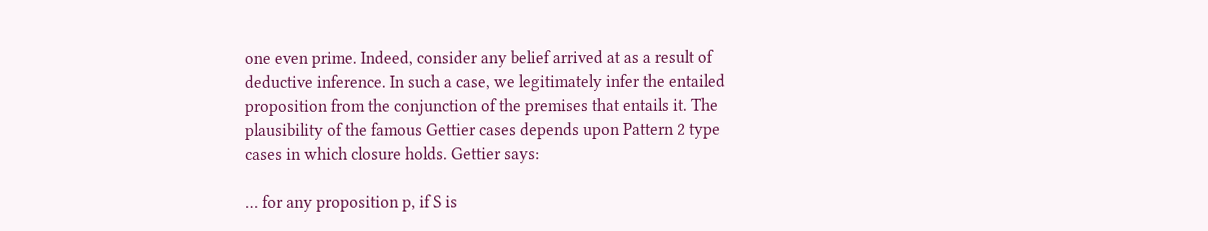one even prime. Indeed, consider any belief arrived at as a result of deductive inference. In such a case, we legitimately infer the entailed proposition from the conjunction of the premises that entails it. The plausibility of the famous Gettier cases depends upon Pattern 2 type cases in which closure holds. Gettier says:

… for any proposition p, if S is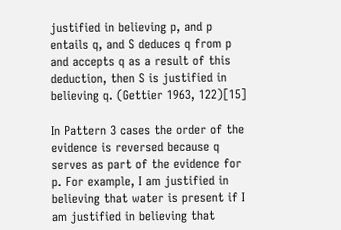justified in believing p, and p entails q, and S deduces q from p and accepts q as a result of this deduction, then S is justified in believing q. (Gettier 1963, 122)[15]

In Pattern 3 cases the order of the evidence is reversed because q serves as part of the evidence for p. For example, I am justified in believing that water is present if I am justified in believing that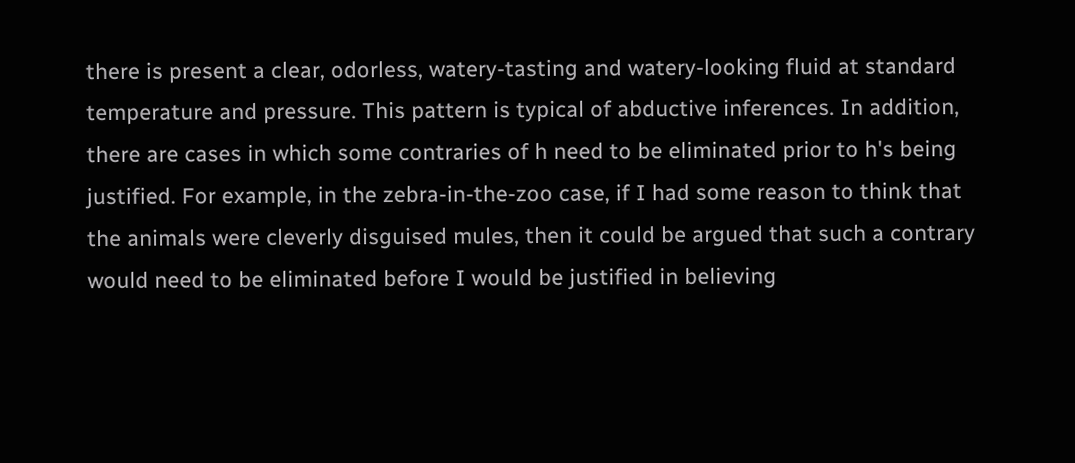there is present a clear, odorless, watery-tasting and watery-looking fluid at standard temperature and pressure. This pattern is typical of abductive inferences. In addition, there are cases in which some contraries of h need to be eliminated prior to h's being justified. For example, in the zebra-in-the-zoo case, if I had some reason to think that the animals were cleverly disguised mules, then it could be argued that such a contrary would need to be eliminated before I would be justified in believing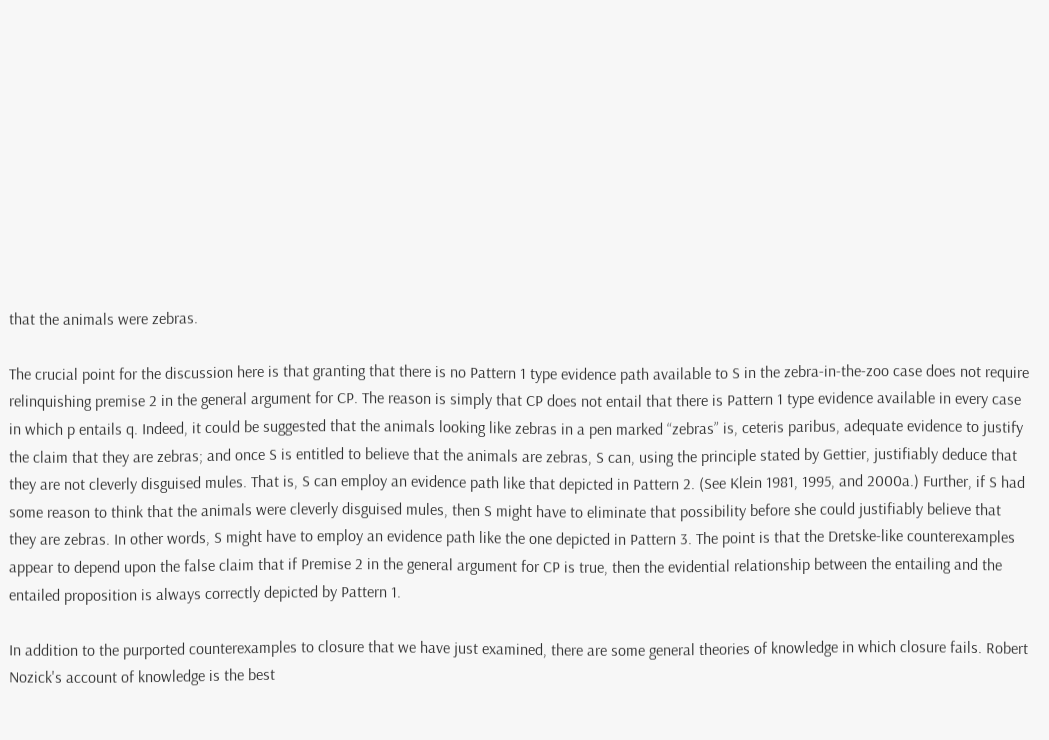that the animals were zebras.

The crucial point for the discussion here is that granting that there is no Pattern 1 type evidence path available to S in the zebra-in-the-zoo case does not require relinquishing premise 2 in the general argument for CP. The reason is simply that CP does not entail that there is Pattern 1 type evidence available in every case in which p entails q. Indeed, it could be suggested that the animals looking like zebras in a pen marked “zebras” is, ceteris paribus, adequate evidence to justify the claim that they are zebras; and once S is entitled to believe that the animals are zebras, S can, using the principle stated by Gettier, justifiably deduce that they are not cleverly disguised mules. That is, S can employ an evidence path like that depicted in Pattern 2. (See Klein 1981, 1995, and 2000a.) Further, if S had some reason to think that the animals were cleverly disguised mules, then S might have to eliminate that possibility before she could justifiably believe that they are zebras. In other words, S might have to employ an evidence path like the one depicted in Pattern 3. The point is that the Dretske-like counterexamples appear to depend upon the false claim that if Premise 2 in the general argument for CP is true, then the evidential relationship between the entailing and the entailed proposition is always correctly depicted by Pattern 1.

In addition to the purported counterexamples to closure that we have just examined, there are some general theories of knowledge in which closure fails. Robert Nozick's account of knowledge is the best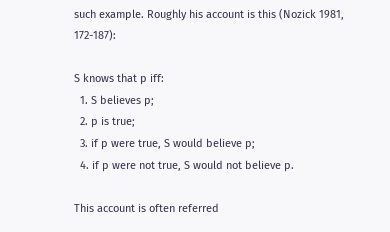such example. Roughly his account is this (Nozick 1981, 172-187):

S knows that p iff:
  1. S believes p;
  2. p is true;
  3. if p were true, S would believe p;
  4. if p were not true, S would not believe p.

This account is often referred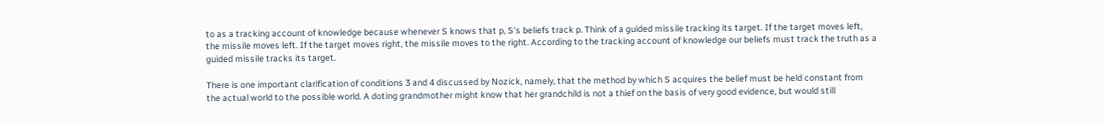to as a tracking account of knowledge because whenever S knows that p, S's beliefs track p. Think of a guided missile tracking its target. If the target moves left, the missile moves left. If the target moves right, the missile moves to the right. According to the tracking account of knowledge our beliefs must track the truth as a guided missile tracks its target.

There is one important clarification of conditions 3 and 4 discussed by Nozick, namely, that the method by which S acquires the belief must be held constant from the actual world to the possible world. A doting grandmother might know that her grandchild is not a thief on the basis of very good evidence, but would still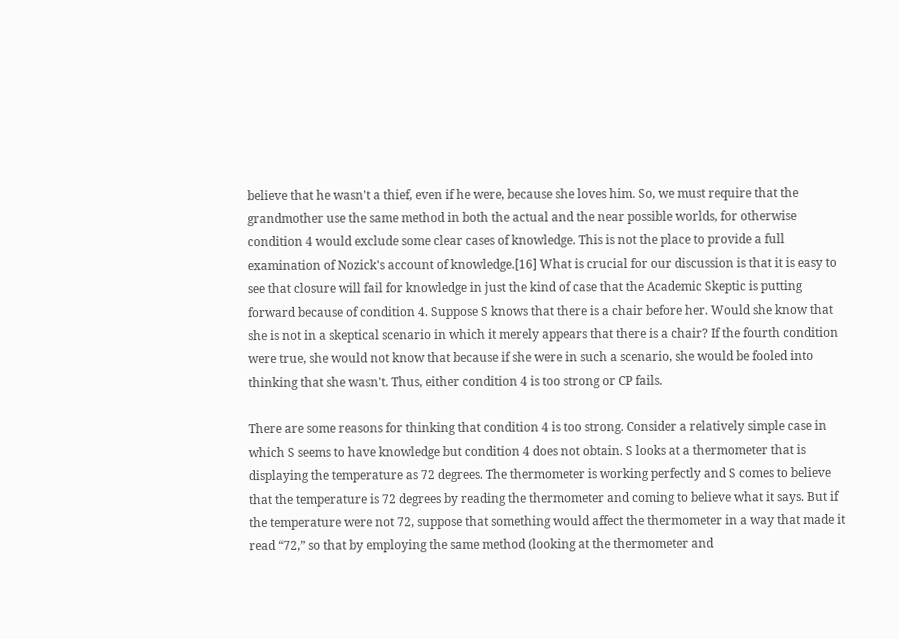believe that he wasn't a thief, even if he were, because she loves him. So, we must require that the grandmother use the same method in both the actual and the near possible worlds, for otherwise condition 4 would exclude some clear cases of knowledge. This is not the place to provide a full examination of Nozick's account of knowledge.[16] What is crucial for our discussion is that it is easy to see that closure will fail for knowledge in just the kind of case that the Academic Skeptic is putting forward because of condition 4. Suppose S knows that there is a chair before her. Would she know that she is not in a skeptical scenario in which it merely appears that there is a chair? If the fourth condition were true, she would not know that because if she were in such a scenario, she would be fooled into thinking that she wasn't. Thus, either condition 4 is too strong or CP fails.

There are some reasons for thinking that condition 4 is too strong. Consider a relatively simple case in which S seems to have knowledge but condition 4 does not obtain. S looks at a thermometer that is displaying the temperature as 72 degrees. The thermometer is working perfectly and S comes to believe that the temperature is 72 degrees by reading the thermometer and coming to believe what it says. But if the temperature were not 72, suppose that something would affect the thermometer in a way that made it read “72,” so that by employing the same method (looking at the thermometer and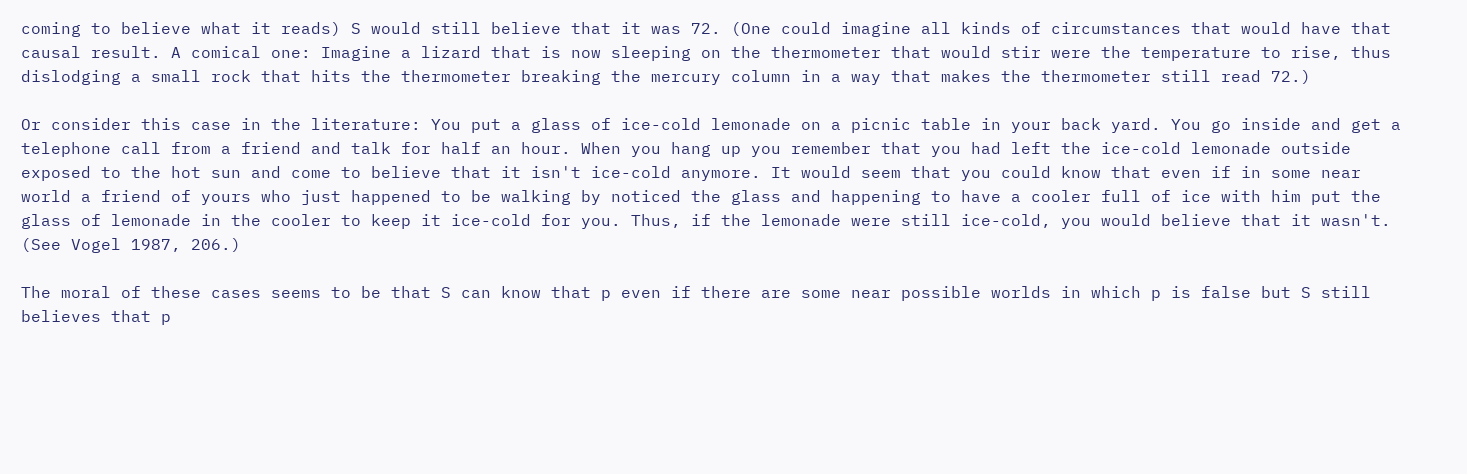coming to believe what it reads) S would still believe that it was 72. (One could imagine all kinds of circumstances that would have that causal result. A comical one: Imagine a lizard that is now sleeping on the thermometer that would stir were the temperature to rise, thus dislodging a small rock that hits the thermometer breaking the mercury column in a way that makes the thermometer still read 72.)

Or consider this case in the literature: You put a glass of ice-cold lemonade on a picnic table in your back yard. You go inside and get a telephone call from a friend and talk for half an hour. When you hang up you remember that you had left the ice-cold lemonade outside exposed to the hot sun and come to believe that it isn't ice-cold anymore. It would seem that you could know that even if in some near world a friend of yours who just happened to be walking by noticed the glass and happening to have a cooler full of ice with him put the glass of lemonade in the cooler to keep it ice-cold for you. Thus, if the lemonade were still ice-cold, you would believe that it wasn't. (See Vogel 1987, 206.)

The moral of these cases seems to be that S can know that p even if there are some near possible worlds in which p is false but S still believes that p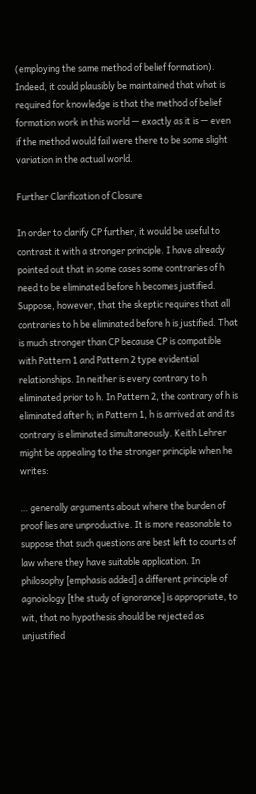(employing the same method of belief formation). Indeed, it could plausibly be maintained that what is required for knowledge is that the method of belief formation work in this world — exactly as it is — even if the method would fail were there to be some slight variation in the actual world.

Further Clarification of Closure

In order to clarify CP further, it would be useful to contrast it with a stronger principle. I have already pointed out that in some cases some contraries of h need to be eliminated before h becomes justified. Suppose, however, that the skeptic requires that all contraries to h be eliminated before h is justified. That is much stronger than CP because CP is compatible with Pattern 1 and Pattern 2 type evidential relationships. In neither is every contrary to h eliminated prior to h. In Pattern 2, the contrary of h is eliminated after h; in Pattern 1, h is arrived at and its contrary is eliminated simultaneously. Keith Lehrer might be appealing to the stronger principle when he writes:

… generally arguments about where the burden of proof lies are unproductive. It is more reasonable to suppose that such questions are best left to courts of law where they have suitable application. In philosophy [emphasis added] a different principle of agnoiology [the study of ignorance] is appropriate, to wit, that no hypothesis should be rejected as unjustified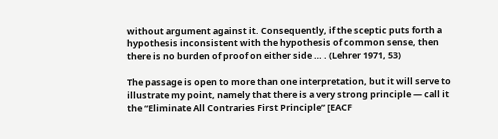without argument against it. Consequently, if the sceptic puts forth a hypothesis inconsistent with the hypothesis of common sense, then there is no burden of proof on either side … . (Lehrer 1971, 53)

The passage is open to more than one interpretation, but it will serve to illustrate my point, namely that there is a very strong principle — call it the “Eliminate All Contraries First Principle” [EACF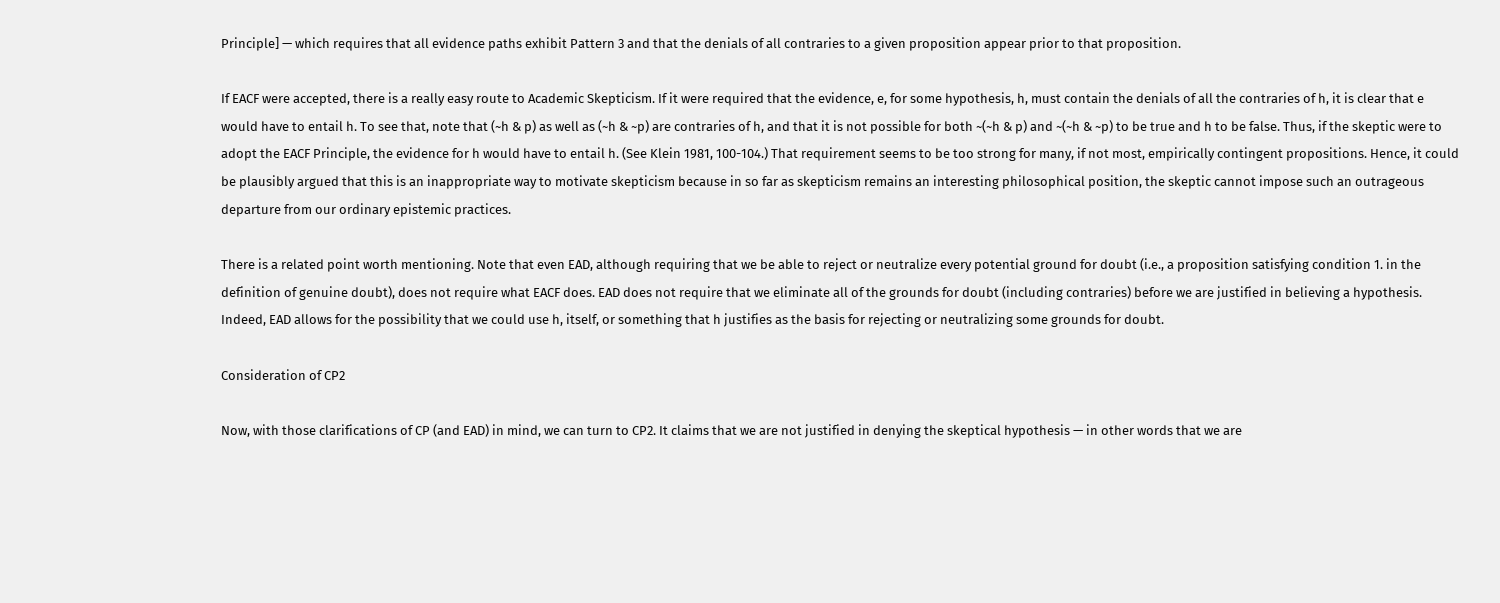Principle] — which requires that all evidence paths exhibit Pattern 3 and that the denials of all contraries to a given proposition appear prior to that proposition.

If EACF were accepted, there is a really easy route to Academic Skepticism. If it were required that the evidence, e, for some hypothesis, h, must contain the denials of all the contraries of h, it is clear that e would have to entail h. To see that, note that (~h & p) as well as (~h & ~p) are contraries of h, and that it is not possible for both ~(~h & p) and ~(~h & ~p) to be true and h to be false. Thus, if the skeptic were to adopt the EACF Principle, the evidence for h would have to entail h. (See Klein 1981, 100-104.) That requirement seems to be too strong for many, if not most, empirically contingent propositions. Hence, it could be plausibly argued that this is an inappropriate way to motivate skepticism because in so far as skepticism remains an interesting philosophical position, the skeptic cannot impose such an outrageous departure from our ordinary epistemic practices.

There is a related point worth mentioning. Note that even EAD, although requiring that we be able to reject or neutralize every potential ground for doubt (i.e., a proposition satisfying condition 1. in the definition of genuine doubt), does not require what EACF does. EAD does not require that we eliminate all of the grounds for doubt (including contraries) before we are justified in believing a hypothesis. Indeed, EAD allows for the possibility that we could use h, itself, or something that h justifies as the basis for rejecting or neutralizing some grounds for doubt.

Consideration of CP2

Now, with those clarifications of CP (and EAD) in mind, we can turn to CP2. It claims that we are not justified in denying the skeptical hypothesis — in other words that we are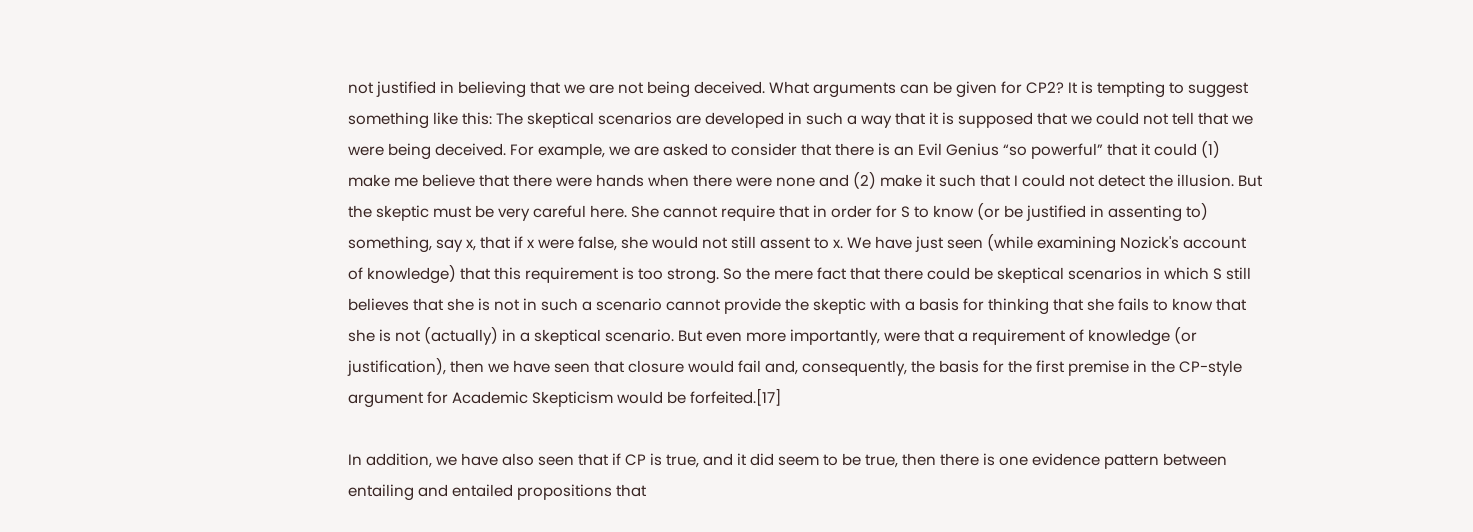not justified in believing that we are not being deceived. What arguments can be given for CP2? It is tempting to suggest something like this: The skeptical scenarios are developed in such a way that it is supposed that we could not tell that we were being deceived. For example, we are asked to consider that there is an Evil Genius “so powerful” that it could (1) make me believe that there were hands when there were none and (2) make it such that I could not detect the illusion. But the skeptic must be very careful here. She cannot require that in order for S to know (or be justified in assenting to) something, say x, that if x were false, she would not still assent to x. We have just seen (while examining Nozick's account of knowledge) that this requirement is too strong. So the mere fact that there could be skeptical scenarios in which S still believes that she is not in such a scenario cannot provide the skeptic with a basis for thinking that she fails to know that she is not (actually) in a skeptical scenario. But even more importantly, were that a requirement of knowledge (or justification), then we have seen that closure would fail and, consequently, the basis for the first premise in the CP-style argument for Academic Skepticism would be forfeited.[17]

In addition, we have also seen that if CP is true, and it did seem to be true, then there is one evidence pattern between entailing and entailed propositions that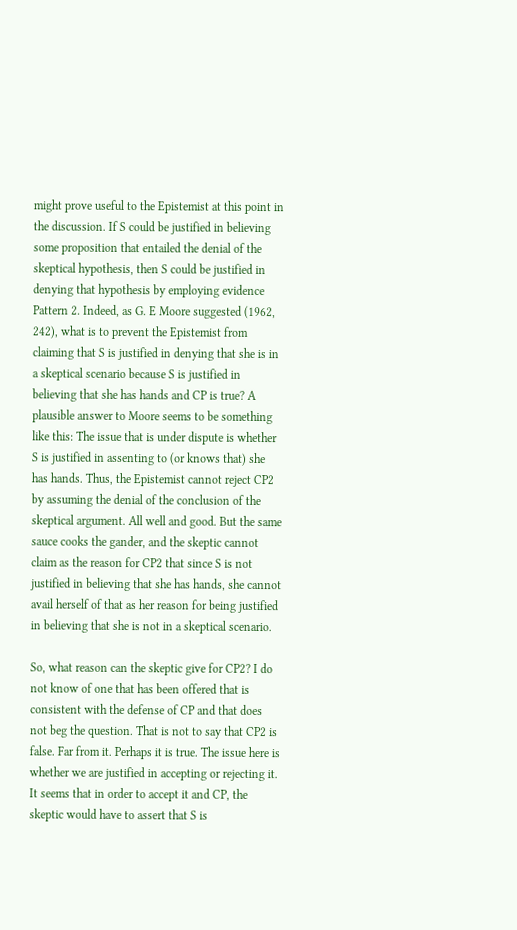might prove useful to the Epistemist at this point in the discussion. If S could be justified in believing some proposition that entailed the denial of the skeptical hypothesis, then S could be justified in denying that hypothesis by employing evidence Pattern 2. Indeed, as G. E Moore suggested (1962, 242), what is to prevent the Epistemist from claiming that S is justified in denying that she is in a skeptical scenario because S is justified in believing that she has hands and CP is true? A plausible answer to Moore seems to be something like this: The issue that is under dispute is whether S is justified in assenting to (or knows that) she has hands. Thus, the Epistemist cannot reject CP2 by assuming the denial of the conclusion of the skeptical argument. All well and good. But the same sauce cooks the gander, and the skeptic cannot claim as the reason for CP2 that since S is not justified in believing that she has hands, she cannot avail herself of that as her reason for being justified in believing that she is not in a skeptical scenario.

So, what reason can the skeptic give for CP2? I do not know of one that has been offered that is consistent with the defense of CP and that does not beg the question. That is not to say that CP2 is false. Far from it. Perhaps it is true. The issue here is whether we are justified in accepting or rejecting it. It seems that in order to accept it and CP, the skeptic would have to assert that S is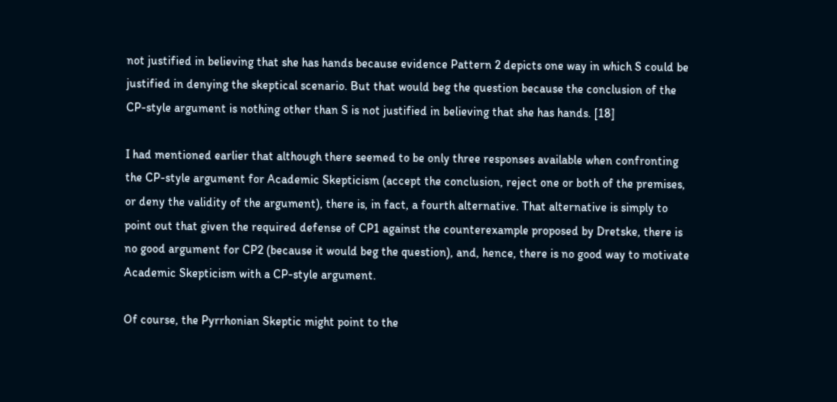not justified in believing that she has hands because evidence Pattern 2 depicts one way in which S could be justified in denying the skeptical scenario. But that would beg the question because the conclusion of the CP-style argument is nothing other than S is not justified in believing that she has hands. [18]

I had mentioned earlier that although there seemed to be only three responses available when confronting the CP-style argument for Academic Skepticism (accept the conclusion, reject one or both of the premises, or deny the validity of the argument), there is, in fact, a fourth alternative. That alternative is simply to point out that given the required defense of CP1 against the counterexample proposed by Dretske, there is no good argument for CP2 (because it would beg the question), and, hence, there is no good way to motivate Academic Skepticism with a CP-style argument.

Of course, the Pyrrhonian Skeptic might point to the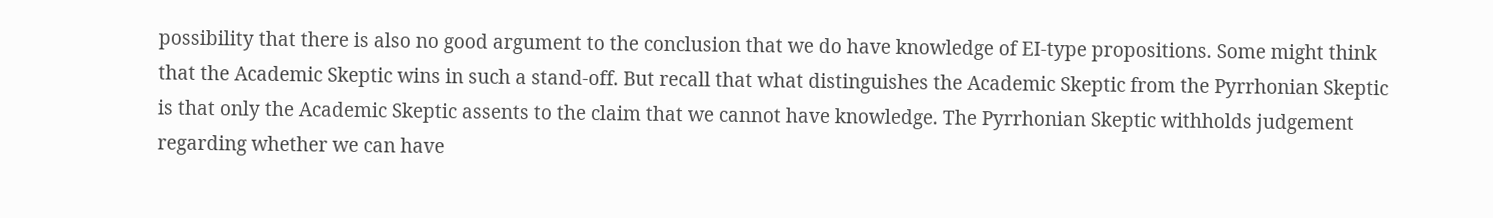possibility that there is also no good argument to the conclusion that we do have knowledge of EI-type propositions. Some might think that the Academic Skeptic wins in such a stand-off. But recall that what distinguishes the Academic Skeptic from the Pyrrhonian Skeptic is that only the Academic Skeptic assents to the claim that we cannot have knowledge. The Pyrrhonian Skeptic withholds judgement regarding whether we can have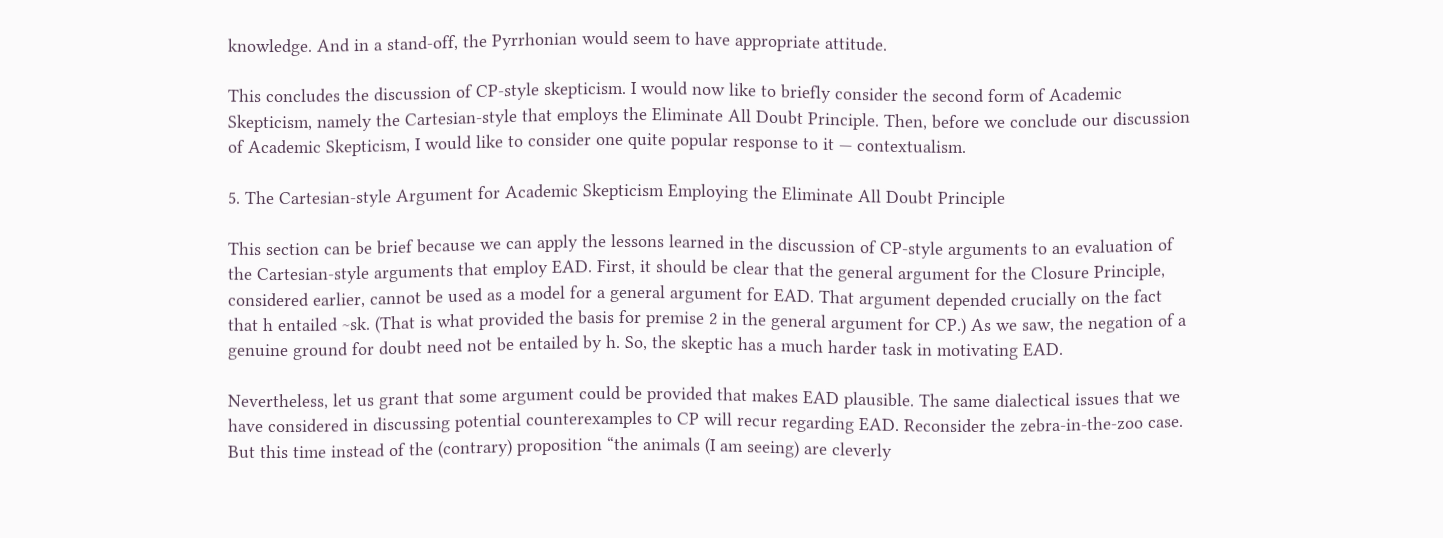knowledge. And in a stand-off, the Pyrrhonian would seem to have appropriate attitude.

This concludes the discussion of CP-style skepticism. I would now like to briefly consider the second form of Academic Skepticism, namely the Cartesian-style that employs the Eliminate All Doubt Principle. Then, before we conclude our discussion of Academic Skepticism, I would like to consider one quite popular response to it — contextualism.

5. The Cartesian-style Argument for Academic Skepticism Employing the Eliminate All Doubt Principle

This section can be brief because we can apply the lessons learned in the discussion of CP-style arguments to an evaluation of the Cartesian-style arguments that employ EAD. First, it should be clear that the general argument for the Closure Principle, considered earlier, cannot be used as a model for a general argument for EAD. That argument depended crucially on the fact that h entailed ~sk. (That is what provided the basis for premise 2 in the general argument for CP.) As we saw, the negation of a genuine ground for doubt need not be entailed by h. So, the skeptic has a much harder task in motivating EAD.

Nevertheless, let us grant that some argument could be provided that makes EAD plausible. The same dialectical issues that we have considered in discussing potential counterexamples to CP will recur regarding EAD. Reconsider the zebra-in-the-zoo case. But this time instead of the (contrary) proposition “the animals (I am seeing) are cleverly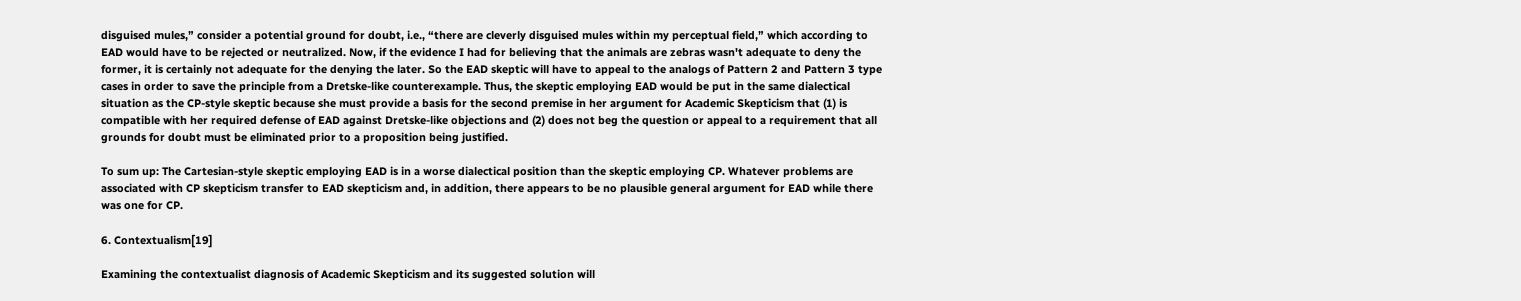disguised mules,” consider a potential ground for doubt, i.e., “there are cleverly disguised mules within my perceptual field,” which according to EAD would have to be rejected or neutralized. Now, if the evidence I had for believing that the animals are zebras wasn't adequate to deny the former, it is certainly not adequate for the denying the later. So the EAD skeptic will have to appeal to the analogs of Pattern 2 and Pattern 3 type cases in order to save the principle from a Dretske-like counterexample. Thus, the skeptic employing EAD would be put in the same dialectical situation as the CP-style skeptic because she must provide a basis for the second premise in her argument for Academic Skepticism that (1) is compatible with her required defense of EAD against Dretske-like objections and (2) does not beg the question or appeal to a requirement that all grounds for doubt must be eliminated prior to a proposition being justified.

To sum up: The Cartesian-style skeptic employing EAD is in a worse dialectical position than the skeptic employing CP. Whatever problems are associated with CP skepticism transfer to EAD skepticism and, in addition, there appears to be no plausible general argument for EAD while there was one for CP.

6. Contextualism[19]

Examining the contextualist diagnosis of Academic Skepticism and its suggested solution will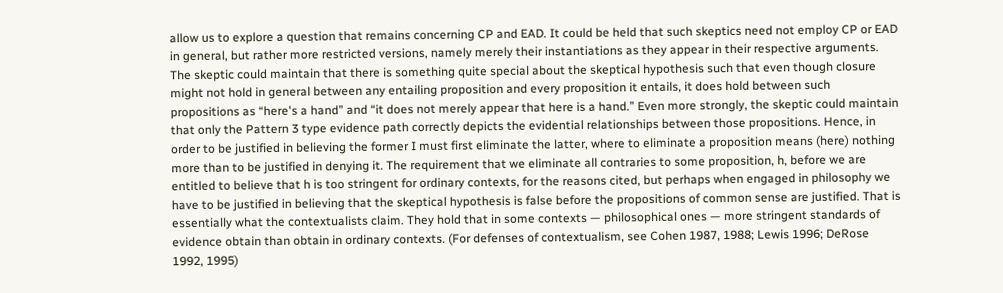allow us to explore a question that remains concerning CP and EAD. It could be held that such skeptics need not employ CP or EAD in general, but rather more restricted versions, namely merely their instantiations as they appear in their respective arguments. The skeptic could maintain that there is something quite special about the skeptical hypothesis such that even though closure might not hold in general between any entailing proposition and every proposition it entails, it does hold between such propositions as “here's a hand” and “it does not merely appear that here is a hand.” Even more strongly, the skeptic could maintain that only the Pattern 3 type evidence path correctly depicts the evidential relationships between those propositions. Hence, in order to be justified in believing the former I must first eliminate the latter, where to eliminate a proposition means (here) nothing more than to be justified in denying it. The requirement that we eliminate all contraries to some proposition, h, before we are entitled to believe that h is too stringent for ordinary contexts, for the reasons cited, but perhaps when engaged in philosophy we have to be justified in believing that the skeptical hypothesis is false before the propositions of common sense are justified. That is essentially what the contextualists claim. They hold that in some contexts — philosophical ones — more stringent standards of evidence obtain than obtain in ordinary contexts. (For defenses of contextualism, see Cohen 1987, 1988; Lewis 1996; DeRose 1992, 1995)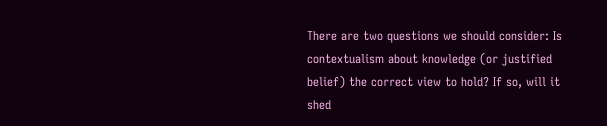There are two questions we should consider: Is contextualism about knowledge (or justified belief) the correct view to hold? If so, will it shed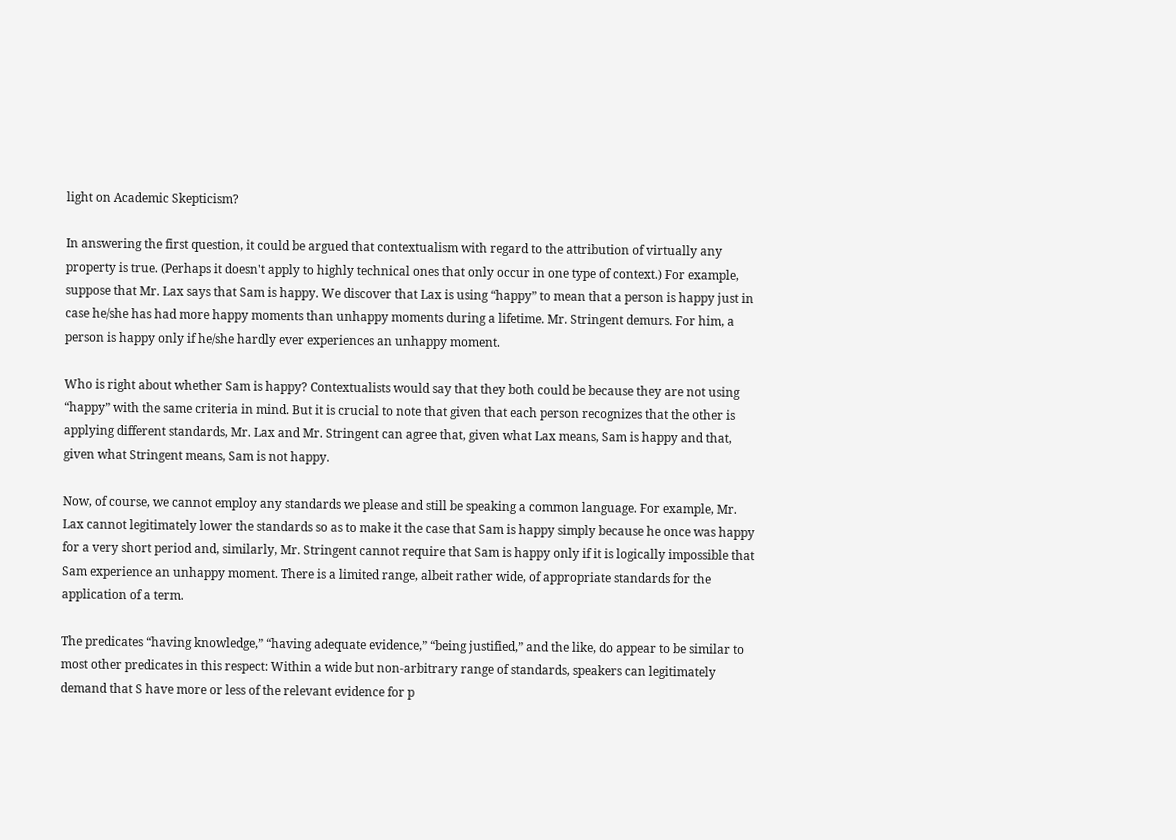light on Academic Skepticism?

In answering the first question, it could be argued that contextualism with regard to the attribution of virtually any property is true. (Perhaps it doesn't apply to highly technical ones that only occur in one type of context.) For example, suppose that Mr. Lax says that Sam is happy. We discover that Lax is using “happy” to mean that a person is happy just in case he/she has had more happy moments than unhappy moments during a lifetime. Mr. Stringent demurs. For him, a person is happy only if he/she hardly ever experiences an unhappy moment.

Who is right about whether Sam is happy? Contextualists would say that they both could be because they are not using “happy” with the same criteria in mind. But it is crucial to note that given that each person recognizes that the other is applying different standards, Mr. Lax and Mr. Stringent can agree that, given what Lax means, Sam is happy and that, given what Stringent means, Sam is not happy.

Now, of course, we cannot employ any standards we please and still be speaking a common language. For example, Mr. Lax cannot legitimately lower the standards so as to make it the case that Sam is happy simply because he once was happy for a very short period and, similarly, Mr. Stringent cannot require that Sam is happy only if it is logically impossible that Sam experience an unhappy moment. There is a limited range, albeit rather wide, of appropriate standards for the application of a term.

The predicates “having knowledge,” “having adequate evidence,” “being justified,” and the like, do appear to be similar to most other predicates in this respect: Within a wide but non-arbitrary range of standards, speakers can legitimately demand that S have more or less of the relevant evidence for p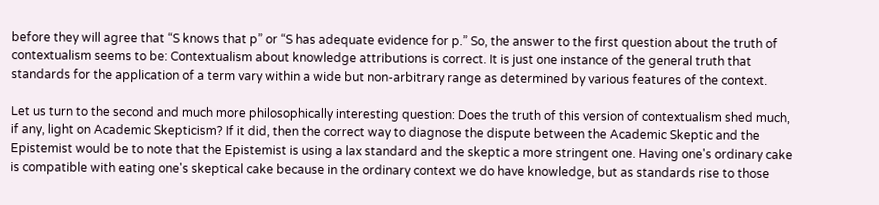before they will agree that “S knows that p” or “S has adequate evidence for p.” So, the answer to the first question about the truth of contextualism seems to be: Contextualism about knowledge attributions is correct. It is just one instance of the general truth that standards for the application of a term vary within a wide but non-arbitrary range as determined by various features of the context.

Let us turn to the second and much more philosophically interesting question: Does the truth of this version of contextualism shed much, if any, light on Academic Skepticism? If it did, then the correct way to diagnose the dispute between the Academic Skeptic and the Epistemist would be to note that the Epistemist is using a lax standard and the skeptic a more stringent one. Having one's ordinary cake is compatible with eating one's skeptical cake because in the ordinary context we do have knowledge, but as standards rise to those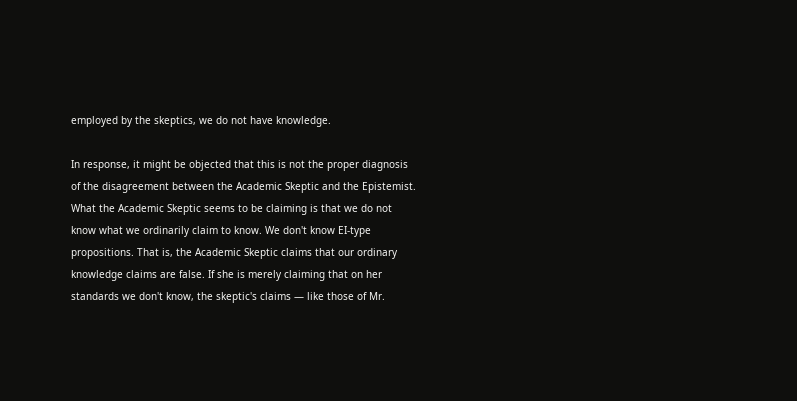employed by the skeptics, we do not have knowledge.

In response, it might be objected that this is not the proper diagnosis of the disagreement between the Academic Skeptic and the Epistemist. What the Academic Skeptic seems to be claiming is that we do not know what we ordinarily claim to know. We don't know EI-type propositions. That is, the Academic Skeptic claims that our ordinary knowledge claims are false. If she is merely claiming that on her standards we don't know, the skeptic's claims — like those of Mr.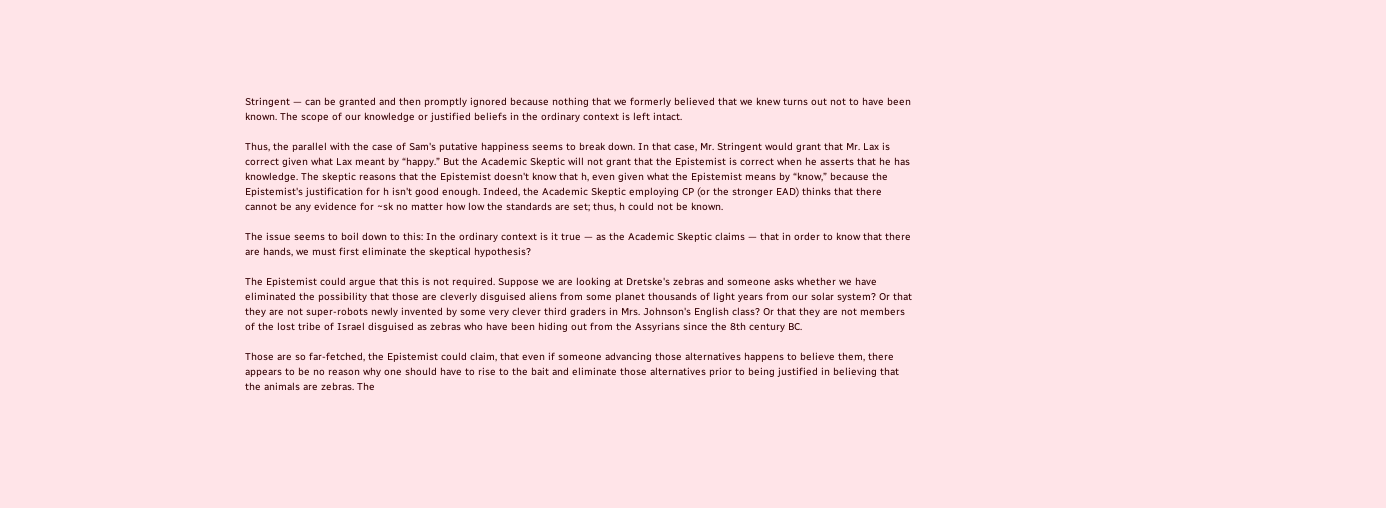Stringent — can be granted and then promptly ignored because nothing that we formerly believed that we knew turns out not to have been known. The scope of our knowledge or justified beliefs in the ordinary context is left intact.

Thus, the parallel with the case of Sam's putative happiness seems to break down. In that case, Mr. Stringent would grant that Mr. Lax is correct given what Lax meant by “happy.” But the Academic Skeptic will not grant that the Epistemist is correct when he asserts that he has knowledge. The skeptic reasons that the Epistemist doesn't know that h, even given what the Epistemist means by “know,” because the Epistemist's justification for h isn't good enough. Indeed, the Academic Skeptic employing CP (or the stronger EAD) thinks that there cannot be any evidence for ~sk no matter how low the standards are set; thus, h could not be known.

The issue seems to boil down to this: In the ordinary context is it true — as the Academic Skeptic claims — that in order to know that there are hands, we must first eliminate the skeptical hypothesis?

The Epistemist could argue that this is not required. Suppose we are looking at Dretske's zebras and someone asks whether we have eliminated the possibility that those are cleverly disguised aliens from some planet thousands of light years from our solar system? Or that they are not super-robots newly invented by some very clever third graders in Mrs. Johnson's English class? Or that they are not members of the lost tribe of Israel disguised as zebras who have been hiding out from the Assyrians since the 8th century BC.

Those are so far-fetched, the Epistemist could claim, that even if someone advancing those alternatives happens to believe them, there appears to be no reason why one should have to rise to the bait and eliminate those alternatives prior to being justified in believing that the animals are zebras. The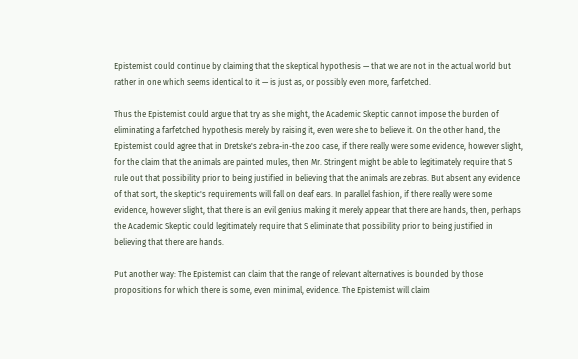Epistemist could continue by claiming that the skeptical hypothesis — that we are not in the actual world but rather in one which seems identical to it — is just as, or possibly even more, farfetched.

Thus the Epistemist could argue that try as she might, the Academic Skeptic cannot impose the burden of eliminating a farfetched hypothesis merely by raising it, even were she to believe it. On the other hand, the Epistemist could agree that in Dretske's zebra-in-the zoo case, if there really were some evidence, however slight, for the claim that the animals are painted mules, then Mr. Stringent might be able to legitimately require that S rule out that possibility prior to being justified in believing that the animals are zebras. But absent any evidence of that sort, the skeptic's requirements will fall on deaf ears. In parallel fashion, if there really were some evidence, however slight, that there is an evil genius making it merely appear that there are hands, then, perhaps the Academic Skeptic could legitimately require that S eliminate that possibility prior to being justified in believing that there are hands.

Put another way: The Epistemist can claim that the range of relevant alternatives is bounded by those propositions for which there is some, even minimal, evidence. The Epistemist will claim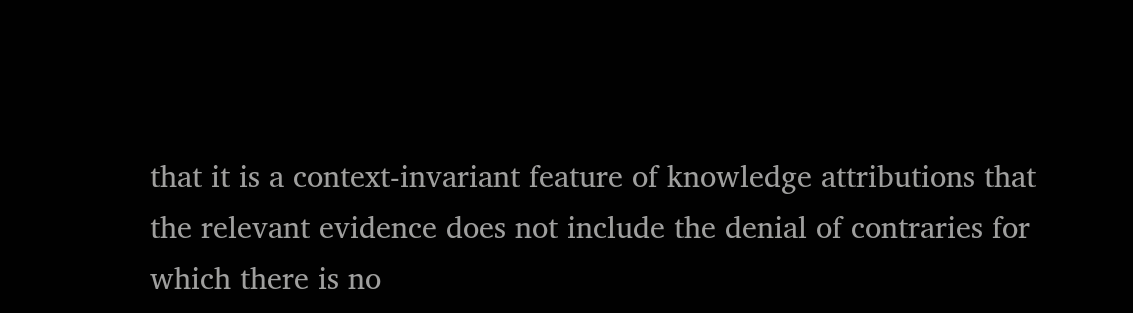that it is a context-invariant feature of knowledge attributions that the relevant evidence does not include the denial of contraries for which there is no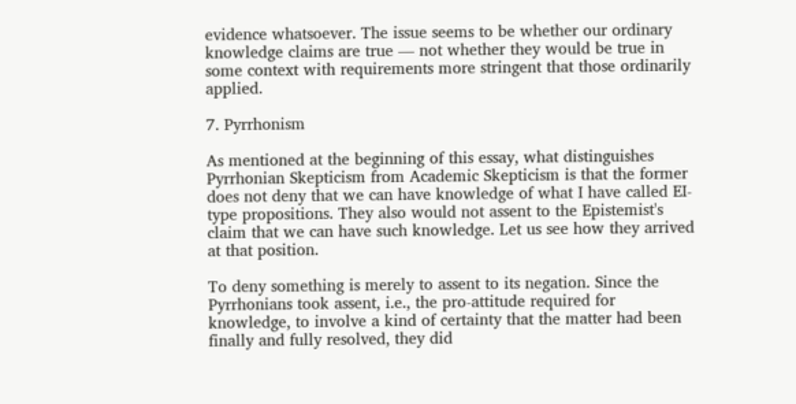evidence whatsoever. The issue seems to be whether our ordinary knowledge claims are true — not whether they would be true in some context with requirements more stringent that those ordinarily applied.

7. Pyrrhonism

As mentioned at the beginning of this essay, what distinguishes Pyrrhonian Skepticism from Academic Skepticism is that the former does not deny that we can have knowledge of what I have called EI-type propositions. They also would not assent to the Epistemist's claim that we can have such knowledge. Let us see how they arrived at that position.

To deny something is merely to assent to its negation. Since the Pyrrhonians took assent, i.e., the pro-attitude required for knowledge, to involve a kind of certainty that the matter had been finally and fully resolved, they did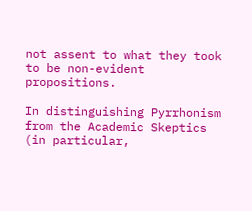not assent to what they took to be non-evident propositions.

In distinguishing Pyrrhonism from the Academic Skeptics (in particular,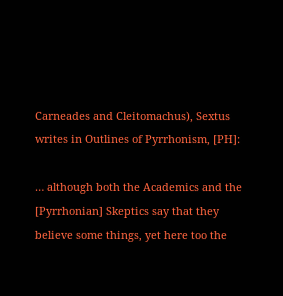Carneades and Cleitomachus), Sextus writes in Outlines of Pyrrhonism, [PH]:

… although both the Academics and the [Pyrrhonian] Skeptics say that they believe some things, yet here too the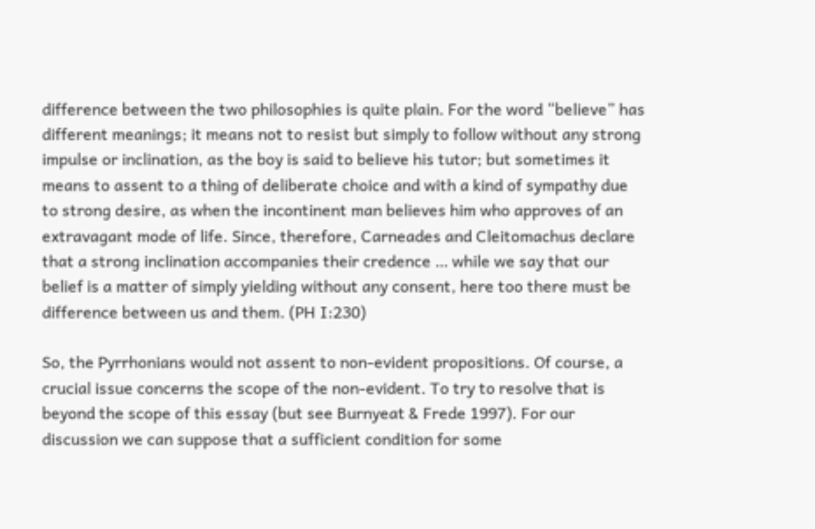difference between the two philosophies is quite plain. For the word “believe” has different meanings; it means not to resist but simply to follow without any strong impulse or inclination, as the boy is said to believe his tutor; but sometimes it means to assent to a thing of deliberate choice and with a kind of sympathy due to strong desire, as when the incontinent man believes him who approves of an extravagant mode of life. Since, therefore, Carneades and Cleitomachus declare that a strong inclination accompanies their credence … while we say that our belief is a matter of simply yielding without any consent, here too there must be difference between us and them. (PH I:230)

So, the Pyrrhonians would not assent to non-evident propositions. Of course, a crucial issue concerns the scope of the non-evident. To try to resolve that is beyond the scope of this essay (but see Burnyeat & Frede 1997). For our discussion we can suppose that a sufficient condition for some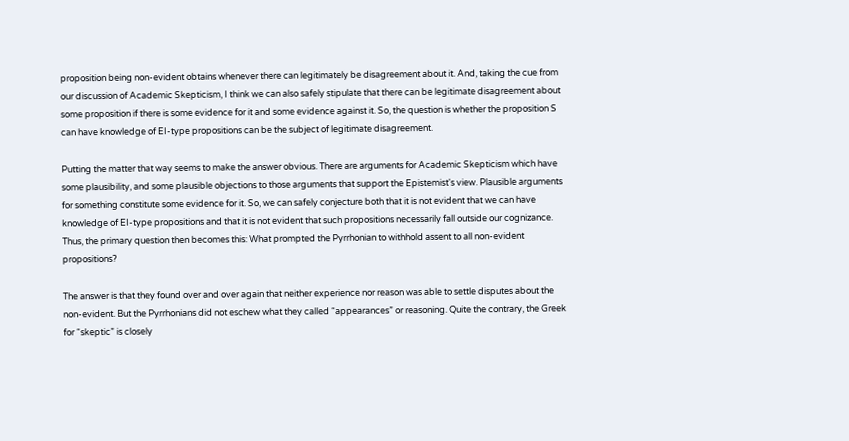proposition being non-evident obtains whenever there can legitimately be disagreement about it. And, taking the cue from our discussion of Academic Skepticism, I think we can also safely stipulate that there can be legitimate disagreement about some proposition if there is some evidence for it and some evidence against it. So, the question is whether the proposition S can have knowledge of EI-type propositions can be the subject of legitimate disagreement.

Putting the matter that way seems to make the answer obvious. There are arguments for Academic Skepticism which have some plausibility, and some plausible objections to those arguments that support the Epistemist's view. Plausible arguments for something constitute some evidence for it. So, we can safely conjecture both that it is not evident that we can have knowledge of EI-type propositions and that it is not evident that such propositions necessarily fall outside our cognizance. Thus, the primary question then becomes this: What prompted the Pyrrhonian to withhold assent to all non-evident propositions?

The answer is that they found over and over again that neither experience nor reason was able to settle disputes about the non-evident. But the Pyrrhonians did not eschew what they called “appearances” or reasoning. Quite the contrary, the Greek for “skeptic” is closely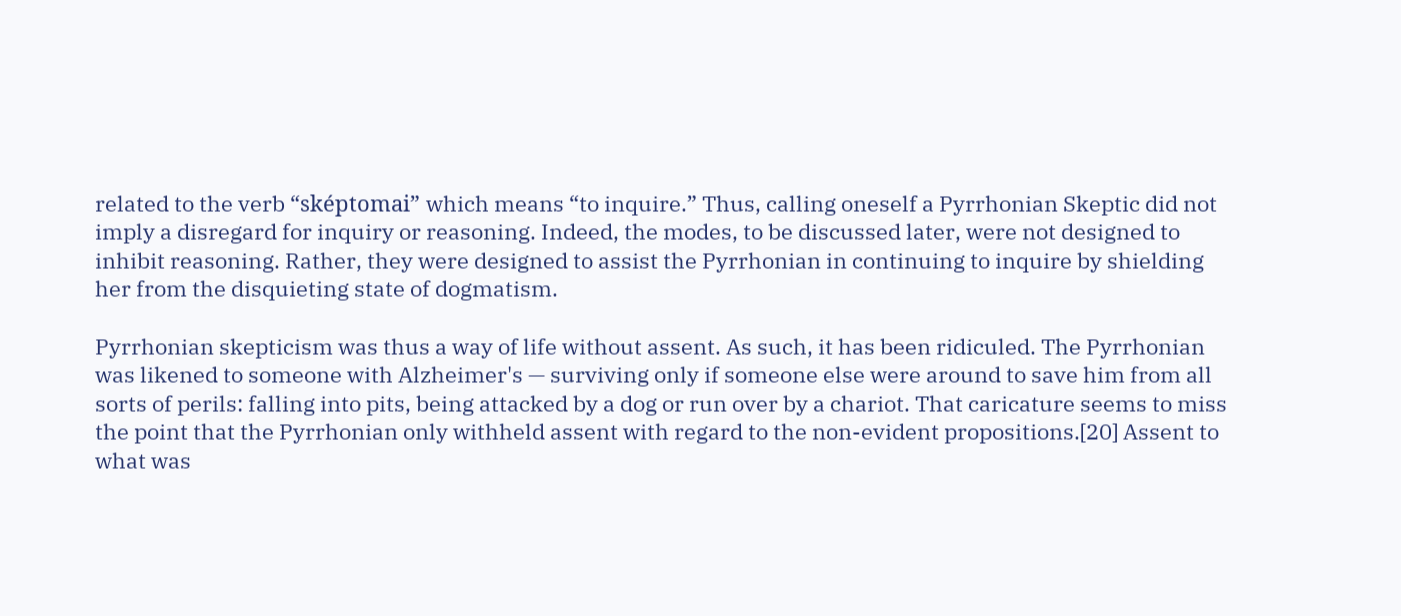related to the verb “sképtomai” which means “to inquire.” Thus, calling oneself a Pyrrhonian Skeptic did not imply a disregard for inquiry or reasoning. Indeed, the modes, to be discussed later, were not designed to inhibit reasoning. Rather, they were designed to assist the Pyrrhonian in continuing to inquire by shielding her from the disquieting state of dogmatism.

Pyrrhonian skepticism was thus a way of life without assent. As such, it has been ridiculed. The Pyrrhonian was likened to someone with Alzheimer's — surviving only if someone else were around to save him from all sorts of perils: falling into pits, being attacked by a dog or run over by a chariot. That caricature seems to miss the point that the Pyrrhonian only withheld assent with regard to the non-evident propositions.[20] Assent to what was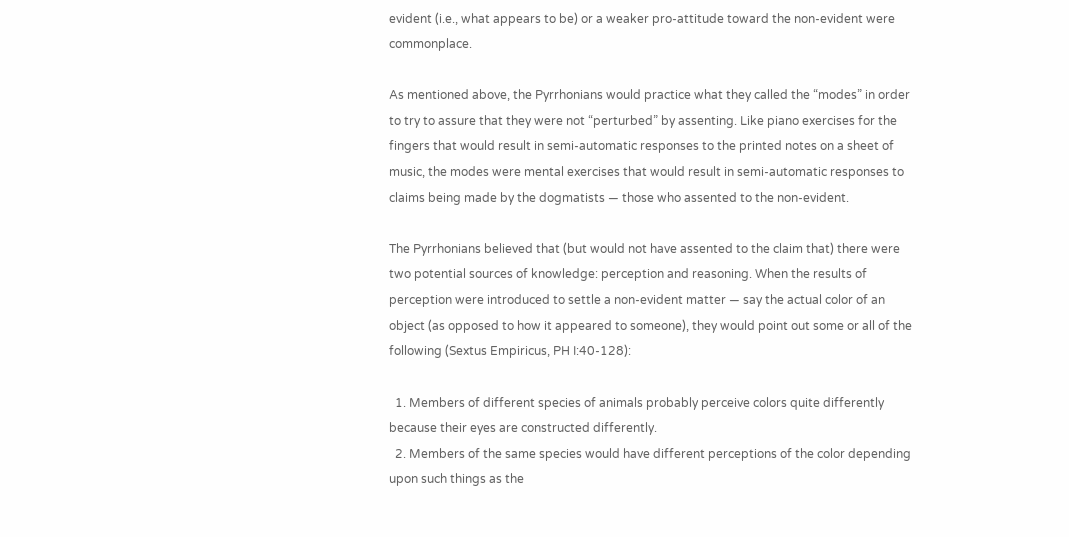evident (i.e., what appears to be) or a weaker pro-attitude toward the non-evident were commonplace.

As mentioned above, the Pyrrhonians would practice what they called the “modes” in order to try to assure that they were not “perturbed” by assenting. Like piano exercises for the fingers that would result in semi-automatic responses to the printed notes on a sheet of music, the modes were mental exercises that would result in semi-automatic responses to claims being made by the dogmatists — those who assented to the non-evident.

The Pyrrhonians believed that (but would not have assented to the claim that) there were two potential sources of knowledge: perception and reasoning. When the results of perception were introduced to settle a non-evident matter — say the actual color of an object (as opposed to how it appeared to someone), they would point out some or all of the following (Sextus Empiricus, PH I:40-128):

  1. Members of different species of animals probably perceive colors quite differently because their eyes are constructed differently.
  2. Members of the same species would have different perceptions of the color depending upon such things as the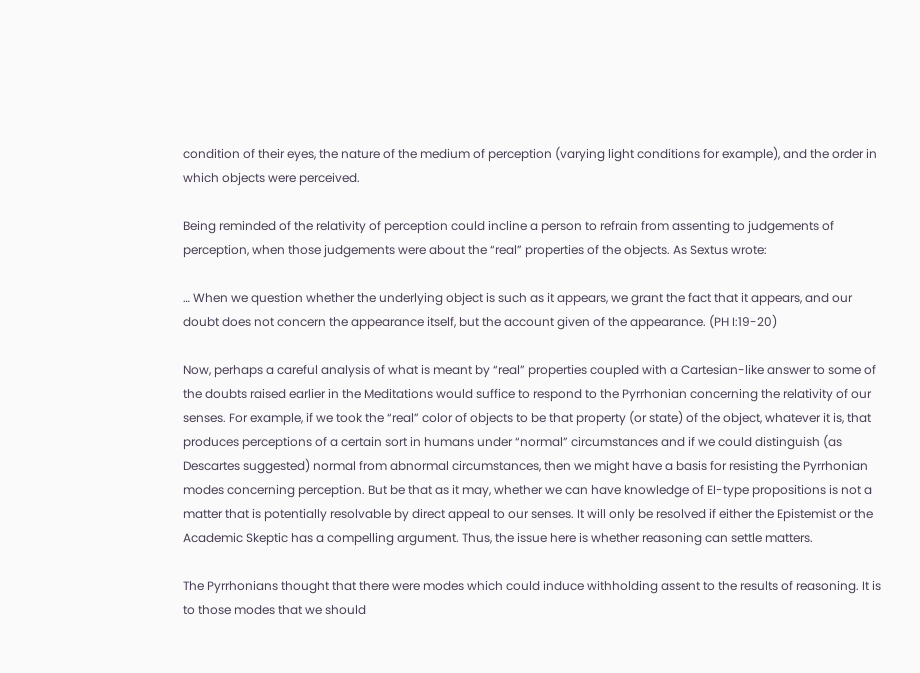condition of their eyes, the nature of the medium of perception (varying light conditions for example), and the order in which objects were perceived.

Being reminded of the relativity of perception could incline a person to refrain from assenting to judgements of perception, when those judgements were about the “real” properties of the objects. As Sextus wrote:

… When we question whether the underlying object is such as it appears, we grant the fact that it appears, and our doubt does not concern the appearance itself, but the account given of the appearance. (PH I:19-20)

Now, perhaps a careful analysis of what is meant by “real” properties coupled with a Cartesian-like answer to some of the doubts raised earlier in the Meditations would suffice to respond to the Pyrrhonian concerning the relativity of our senses. For example, if we took the “real” color of objects to be that property (or state) of the object, whatever it is, that produces perceptions of a certain sort in humans under “normal” circumstances and if we could distinguish (as Descartes suggested) normal from abnormal circumstances, then we might have a basis for resisting the Pyrrhonian modes concerning perception. But be that as it may, whether we can have knowledge of EI-type propositions is not a matter that is potentially resolvable by direct appeal to our senses. It will only be resolved if either the Epistemist or the Academic Skeptic has a compelling argument. Thus, the issue here is whether reasoning can settle matters.

The Pyrrhonians thought that there were modes which could induce withholding assent to the results of reasoning. It is to those modes that we should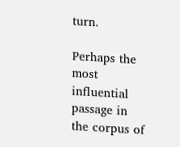turn.

Perhaps the most influential passage in the corpus of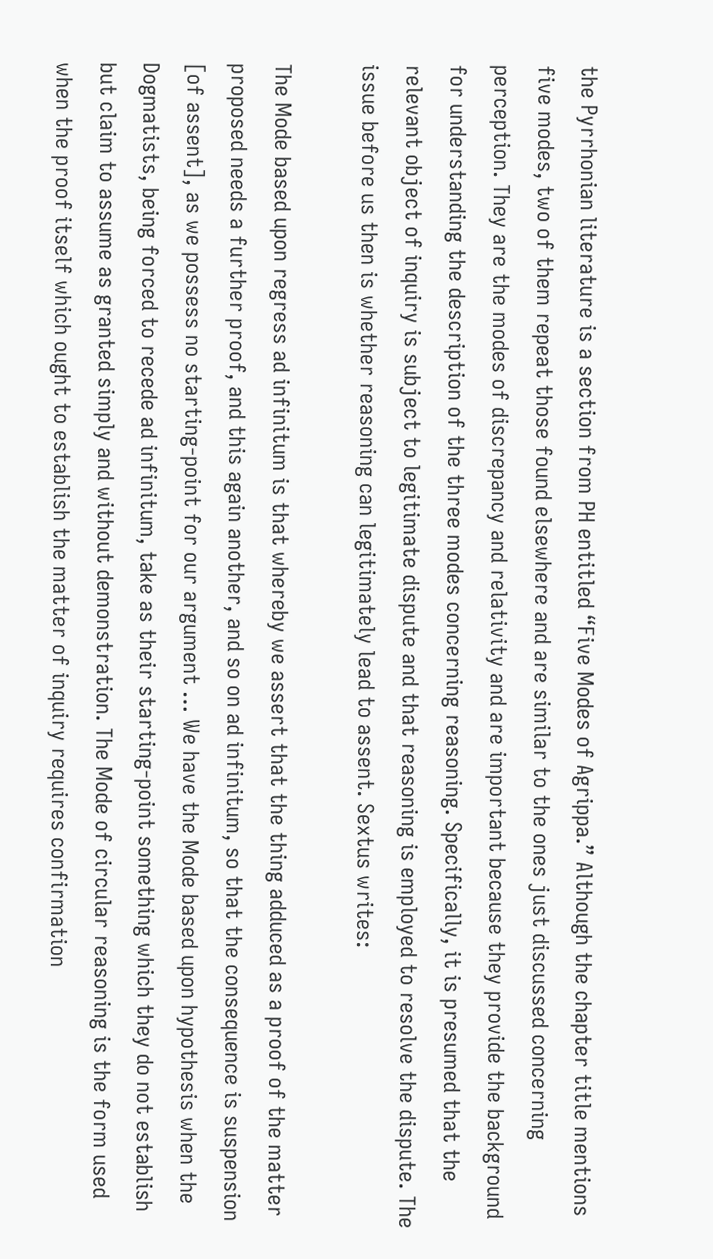the Pyrrhonian literature is a section from PH entitled “Five Modes of Agrippa.” Although the chapter title mentions five modes, two of them repeat those found elsewhere and are similar to the ones just discussed concerning perception. They are the modes of discrepancy and relativity and are important because they provide the background for understanding the description of the three modes concerning reasoning. Specifically, it is presumed that the relevant object of inquiry is subject to legitimate dispute and that reasoning is employed to resolve the dispute. The issue before us then is whether reasoning can legitimately lead to assent. Sextus writes:

The Mode based upon regress ad infinitum is that whereby we assert that the thing adduced as a proof of the matter proposed needs a further proof, and this again another, and so on ad infinitum, so that the consequence is suspension [of assent], as we possess no starting-point for our argument … We have the Mode based upon hypothesis when the Dogmatists, being forced to recede ad infinitum, take as their starting-point something which they do not establish but claim to assume as granted simply and without demonstration. The Mode of circular reasoning is the form used when the proof itself which ought to establish the matter of inquiry requires confirmation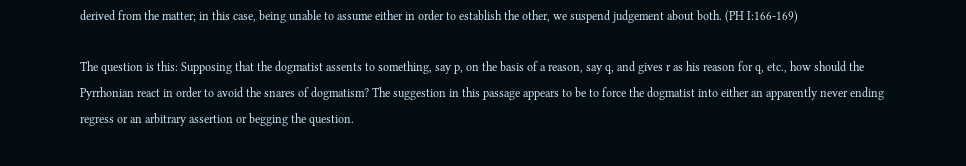derived from the matter; in this case, being unable to assume either in order to establish the other, we suspend judgement about both. (PH I:166-169)

The question is this: Supposing that the dogmatist assents to something, say p, on the basis of a reason, say q, and gives r as his reason for q, etc., how should the Pyrrhonian react in order to avoid the snares of dogmatism? The suggestion in this passage appears to be to force the dogmatist into either an apparently never ending regress or an arbitrary assertion or begging the question.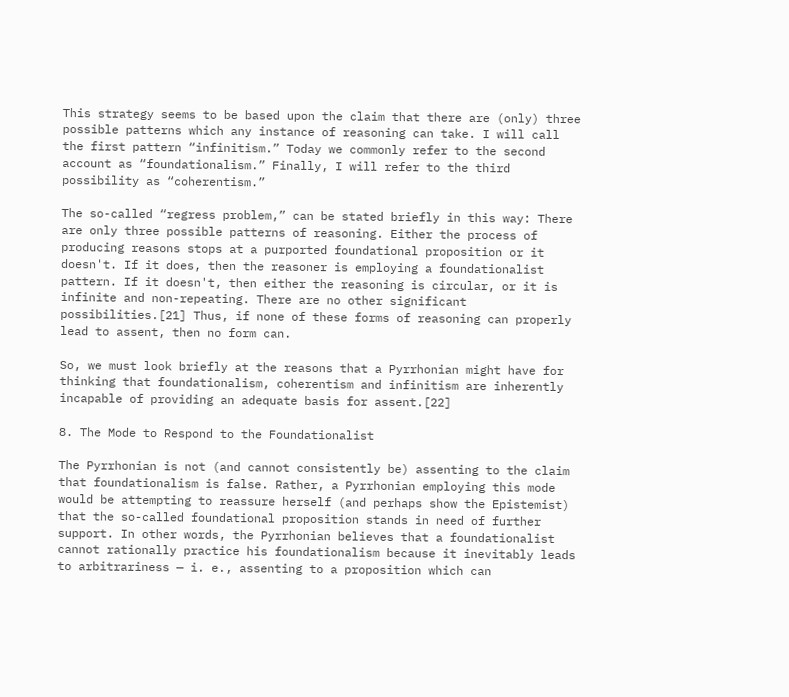This strategy seems to be based upon the claim that there are (only) three possible patterns which any instance of reasoning can take. I will call the first pattern “infinitism.” Today we commonly refer to the second account as “foundationalism.” Finally, I will refer to the third possibility as “coherentism.”

The so-called “regress problem,” can be stated briefly in this way: There are only three possible patterns of reasoning. Either the process of producing reasons stops at a purported foundational proposition or it doesn't. If it does, then the reasoner is employing a foundationalist pattern. If it doesn't, then either the reasoning is circular, or it is infinite and non-repeating. There are no other significant possibilities.[21] Thus, if none of these forms of reasoning can properly lead to assent, then no form can.

So, we must look briefly at the reasons that a Pyrrhonian might have for thinking that foundationalism, coherentism and infinitism are inherently incapable of providing an adequate basis for assent.[22]

8. The Mode to Respond to the Foundationalist

The Pyrrhonian is not (and cannot consistently be) assenting to the claim that foundationalism is false. Rather, a Pyrrhonian employing this mode would be attempting to reassure herself (and perhaps show the Epistemist) that the so-called foundational proposition stands in need of further support. In other words, the Pyrrhonian believes that a foundationalist cannot rationally practice his foundationalism because it inevitably leads to arbitrariness — i. e., assenting to a proposition which can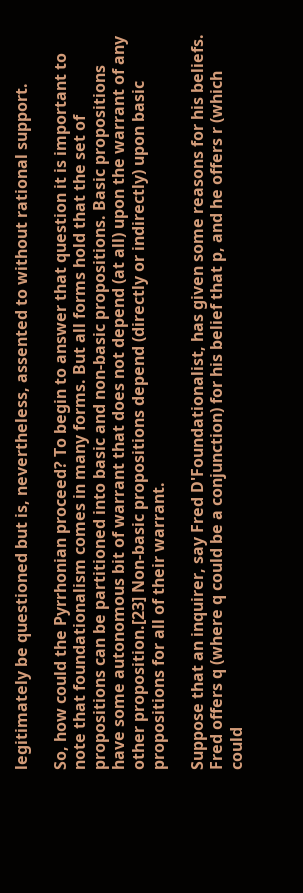legitimately be questioned but is, nevertheless, assented to without rational support.

So, how could the Pyrrhonian proceed? To begin to answer that question it is important to note that foundationalism comes in many forms. But all forms hold that the set of propositions can be partitioned into basic and non-basic propositions. Basic propositions have some autonomous bit of warrant that does not depend (at all) upon the warrant of any other proposition.[23] Non-basic propositions depend (directly or indirectly) upon basic propositions for all of their warrant.

Suppose that an inquirer, say Fred D'Foundationalist, has given some reasons for his beliefs. Fred offers q (where q could be a conjunction) for his belief that p, and he offers r (which could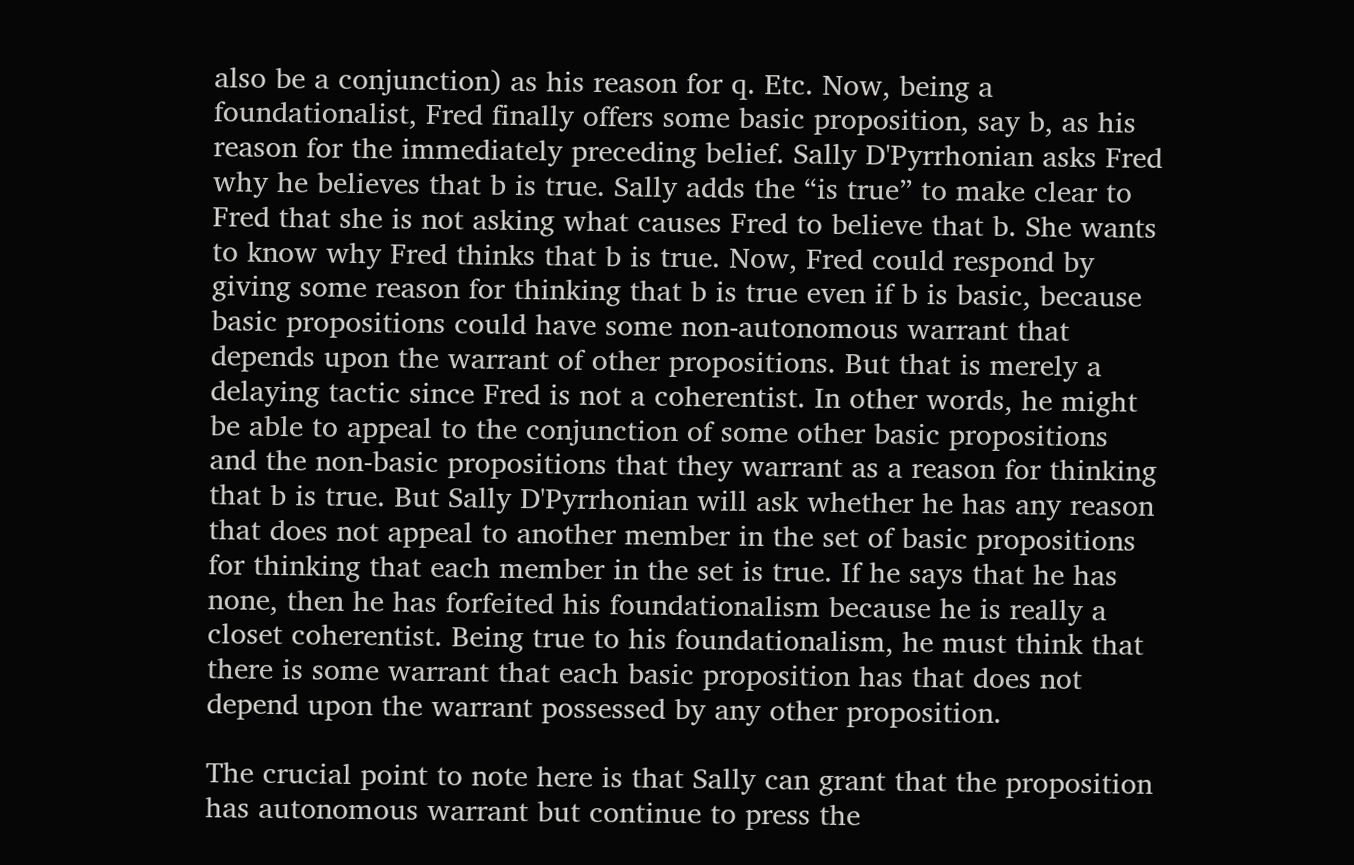also be a conjunction) as his reason for q. Etc. Now, being a foundationalist, Fred finally offers some basic proposition, say b, as his reason for the immediately preceding belief. Sally D'Pyrrhonian asks Fred why he believes that b is true. Sally adds the “is true” to make clear to Fred that she is not asking what causes Fred to believe that b. She wants to know why Fred thinks that b is true. Now, Fred could respond by giving some reason for thinking that b is true even if b is basic, because basic propositions could have some non-autonomous warrant that depends upon the warrant of other propositions. But that is merely a delaying tactic since Fred is not a coherentist. In other words, he might be able to appeal to the conjunction of some other basic propositions and the non-basic propositions that they warrant as a reason for thinking that b is true. But Sally D'Pyrrhonian will ask whether he has any reason that does not appeal to another member in the set of basic propositions for thinking that each member in the set is true. If he says that he has none, then he has forfeited his foundationalism because he is really a closet coherentist. Being true to his foundationalism, he must think that there is some warrant that each basic proposition has that does not depend upon the warrant possessed by any other proposition.

The crucial point to note here is that Sally can grant that the proposition has autonomous warrant but continue to press the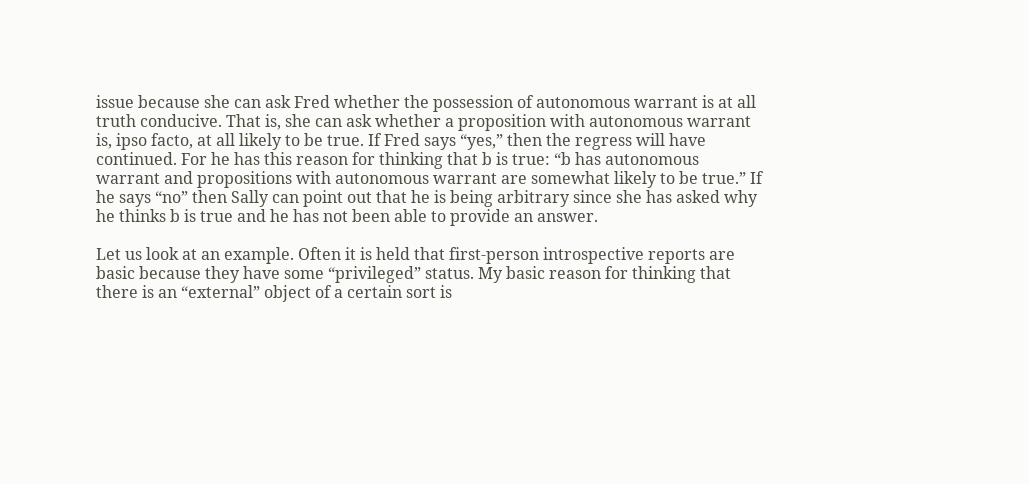issue because she can ask Fred whether the possession of autonomous warrant is at all truth conducive. That is, she can ask whether a proposition with autonomous warrant is, ipso facto, at all likely to be true. If Fred says “yes,” then the regress will have continued. For he has this reason for thinking that b is true: “b has autonomous warrant and propositions with autonomous warrant are somewhat likely to be true.” If he says “no” then Sally can point out that he is being arbitrary since she has asked why he thinks b is true and he has not been able to provide an answer.

Let us look at an example. Often it is held that first-person introspective reports are basic because they have some “privileged” status. My basic reason for thinking that there is an “external” object of a certain sort is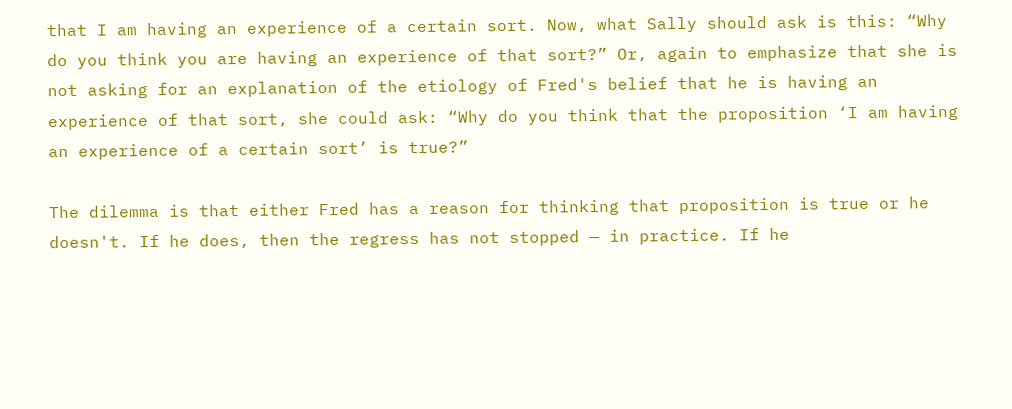that I am having an experience of a certain sort. Now, what Sally should ask is this: “Why do you think you are having an experience of that sort?” Or, again to emphasize that she is not asking for an explanation of the etiology of Fred's belief that he is having an experience of that sort, she could ask: “Why do you think that the proposition ‘I am having an experience of a certain sort’ is true?”

The dilemma is that either Fred has a reason for thinking that proposition is true or he doesn't. If he does, then the regress has not stopped — in practice. If he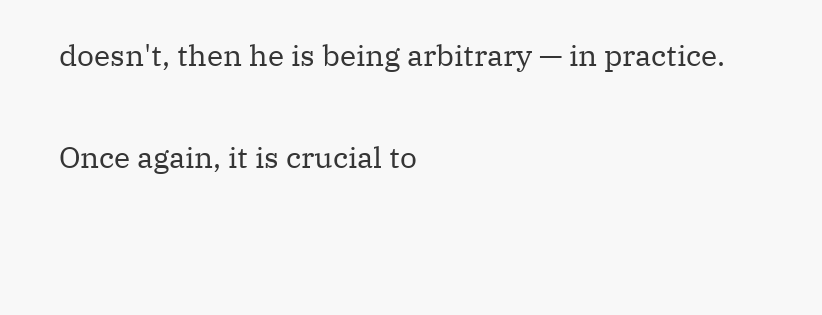doesn't, then he is being arbitrary — in practice.

Once again, it is crucial to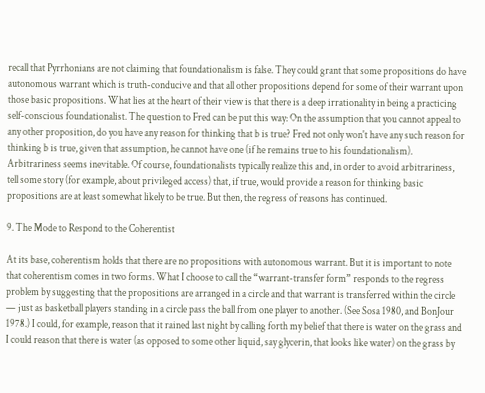recall that Pyrrhonians are not claiming that foundationalism is false. They could grant that some propositions do have autonomous warrant which is truth-conducive and that all other propositions depend for some of their warrant upon those basic propositions. What lies at the heart of their view is that there is a deep irrationality in being a practicing self-conscious foundationalist. The question to Fred can be put this way: On the assumption that you cannot appeal to any other proposition, do you have any reason for thinking that b is true? Fred not only won't have any such reason for thinking b is true, given that assumption, he cannot have one (if he remains true to his foundationalism). Arbitrariness seems inevitable. Of course, foundationalists typically realize this and, in order to avoid arbitrariness, tell some story (for example, about privileged access) that, if true, would provide a reason for thinking basic propositions are at least somewhat likely to be true. But then, the regress of reasons has continued.

9. The Mode to Respond to the Coherentist

At its base, coherentism holds that there are no propositions with autonomous warrant. But it is important to note that coherentism comes in two forms. What I choose to call the “warrant-transfer form” responds to the regress problem by suggesting that the propositions are arranged in a circle and that warrant is transferred within the circle — just as basketball players standing in a circle pass the ball from one player to another. (See Sosa 1980, and BonJour 1978.) I could, for example, reason that it rained last night by calling forth my belief that there is water on the grass and I could reason that there is water (as opposed to some other liquid, say glycerin, that looks like water) on the grass by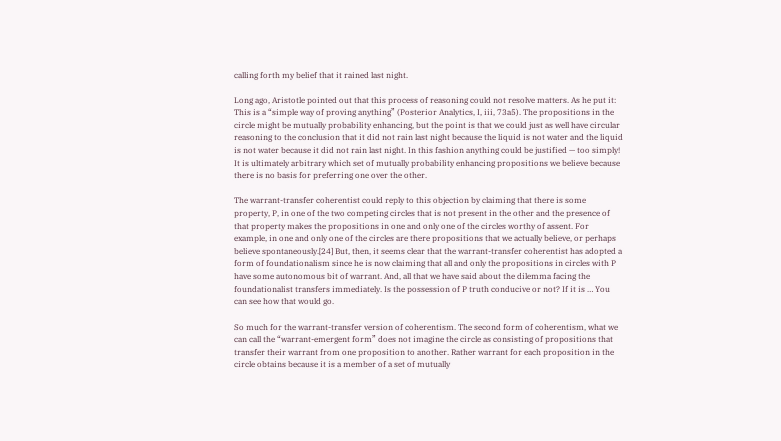calling forth my belief that it rained last night.

Long ago, Aristotle pointed out that this process of reasoning could not resolve matters. As he put it: This is a “simple way of proving anything” (Posterior Analytics, I, iii, 73a5). The propositions in the circle might be mutually probability enhancing, but the point is that we could just as well have circular reasoning to the conclusion that it did not rain last night because the liquid is not water and the liquid is not water because it did not rain last night. In this fashion anything could be justified — too simply! It is ultimately arbitrary which set of mutually probability enhancing propositions we believe because there is no basis for preferring one over the other.

The warrant-transfer coherentist could reply to this objection by claiming that there is some property, P, in one of the two competing circles that is not present in the other and the presence of that property makes the propositions in one and only one of the circles worthy of assent. For example, in one and only one of the circles are there propositions that we actually believe, or perhaps believe spontaneously.[24] But, then, it seems clear that the warrant-transfer coherentist has adopted a form of foundationalism since he is now claiming that all and only the propositions in circles with P have some autonomous bit of warrant. And, all that we have said about the dilemma facing the foundationalist transfers immediately. Is the possession of P truth conducive or not? If it is … You can see how that would go.

So much for the warrant-transfer version of coherentism. The second form of coherentism, what we can call the “warrant-emergent form” does not imagine the circle as consisting of propositions that transfer their warrant from one proposition to another. Rather warrant for each proposition in the circle obtains because it is a member of a set of mutually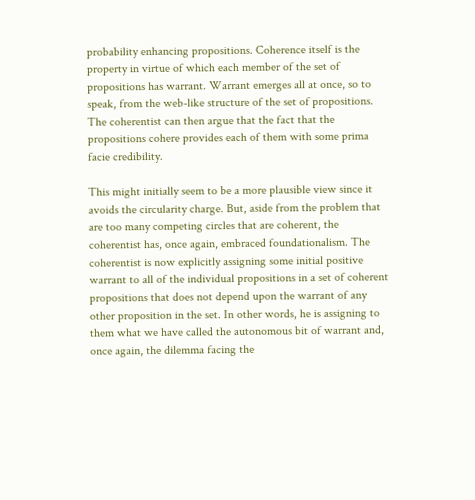probability enhancing propositions. Coherence itself is the property in virtue of which each member of the set of propositions has warrant. Warrant emerges all at once, so to speak, from the web-like structure of the set of propositions. The coherentist can then argue that the fact that the propositions cohere provides each of them with some prima facie credibility.

This might initially seem to be a more plausible view since it avoids the circularity charge. But, aside from the problem that are too many competing circles that are coherent, the coherentist has, once again, embraced foundationalism. The coherentist is now explicitly assigning some initial positive warrant to all of the individual propositions in a set of coherent propositions that does not depend upon the warrant of any other proposition in the set. In other words, he is assigning to them what we have called the autonomous bit of warrant and, once again, the dilemma facing the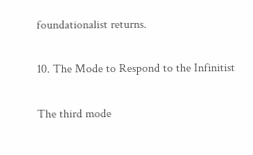foundationalist returns.

10. The Mode to Respond to the Infinitist

The third mode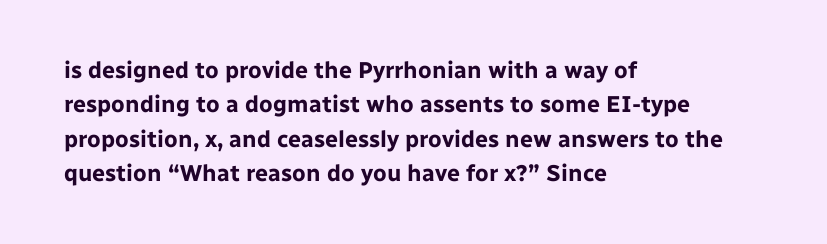is designed to provide the Pyrrhonian with a way of responding to a dogmatist who assents to some EI-type proposition, x, and ceaselessly provides new answers to the question “What reason do you have for x?” Since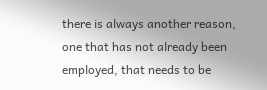there is always another reason, one that has not already been employed, that needs to be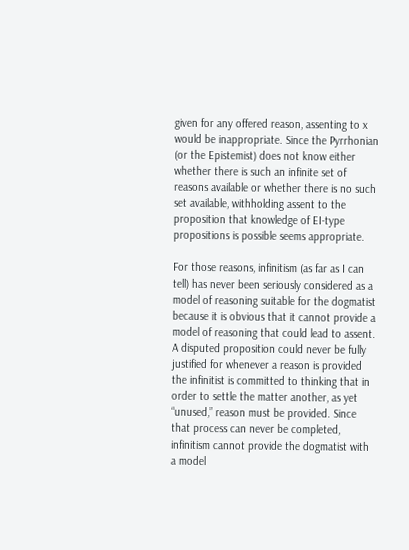given for any offered reason, assenting to x would be inappropriate. Since the Pyrrhonian (or the Epistemist) does not know either whether there is such an infinite set of reasons available or whether there is no such set available, withholding assent to the proposition that knowledge of EI-type propositions is possible seems appropriate.

For those reasons, infinitism (as far as I can tell) has never been seriously considered as a model of reasoning suitable for the dogmatist because it is obvious that it cannot provide a model of reasoning that could lead to assent. A disputed proposition could never be fully justified for whenever a reason is provided the infinitist is committed to thinking that in order to settle the matter another, as yet “unused,” reason must be provided. Since that process can never be completed, infinitism cannot provide the dogmatist with a model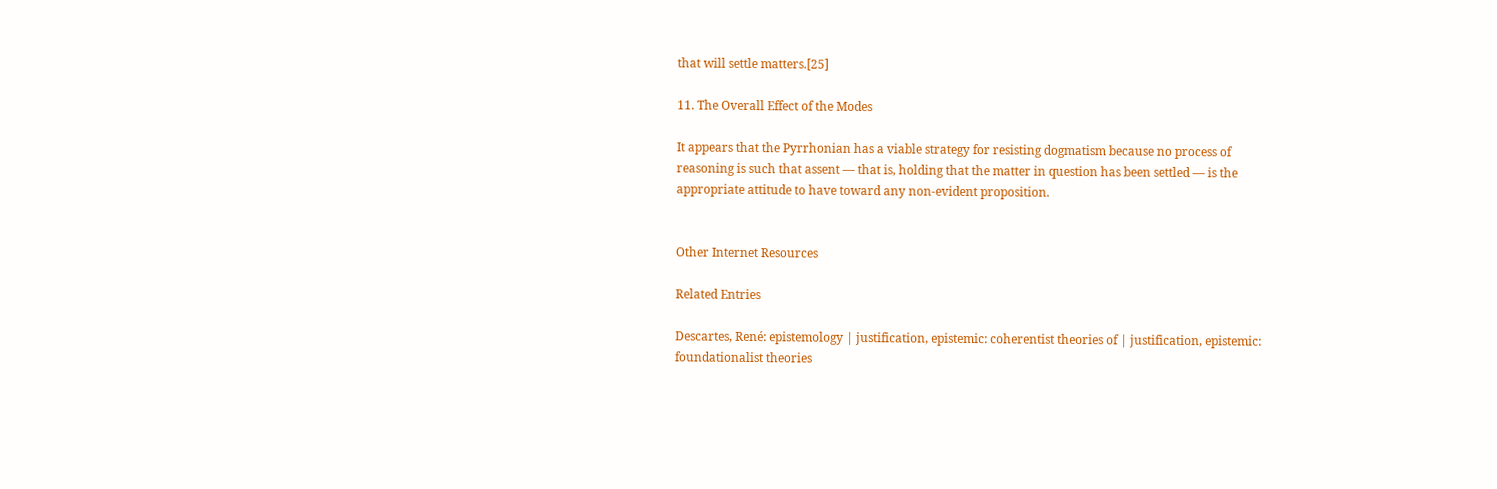that will settle matters.[25]

11. The Overall Effect of the Modes

It appears that the Pyrrhonian has a viable strategy for resisting dogmatism because no process of reasoning is such that assent — that is, holding that the matter in question has been settled — is the appropriate attitude to have toward any non-evident proposition.


Other Internet Resources

Related Entries

Descartes, René: epistemology | justification, epistemic: coherentist theories of | justification, epistemic: foundationalist theories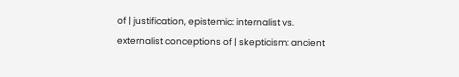of | justification, epistemic: internalist vs. externalist conceptions of | skepticism: ancient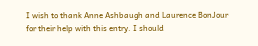I wish to thank Anne Ashbaugh and Laurence BonJour for their help with this entry. I should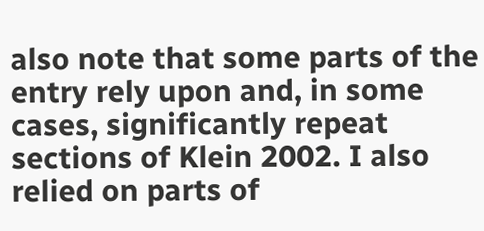also note that some parts of the entry rely upon and, in some cases, significantly repeat sections of Klein 2002. I also relied on parts of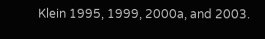Klein 1995, 1999, 2000a, and 2003.